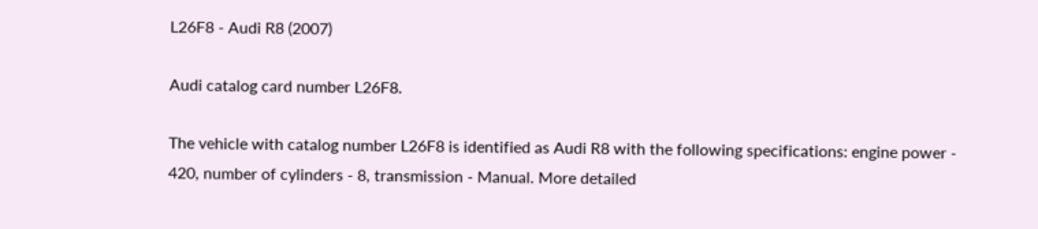L26F8 - Audi R8 (2007)

Audi catalog card number L26F8.

The vehicle with catalog number L26F8 is identified as Audi R8 with the following specifications: engine power - 420, number of cylinders - 8, transmission - Manual. More detailed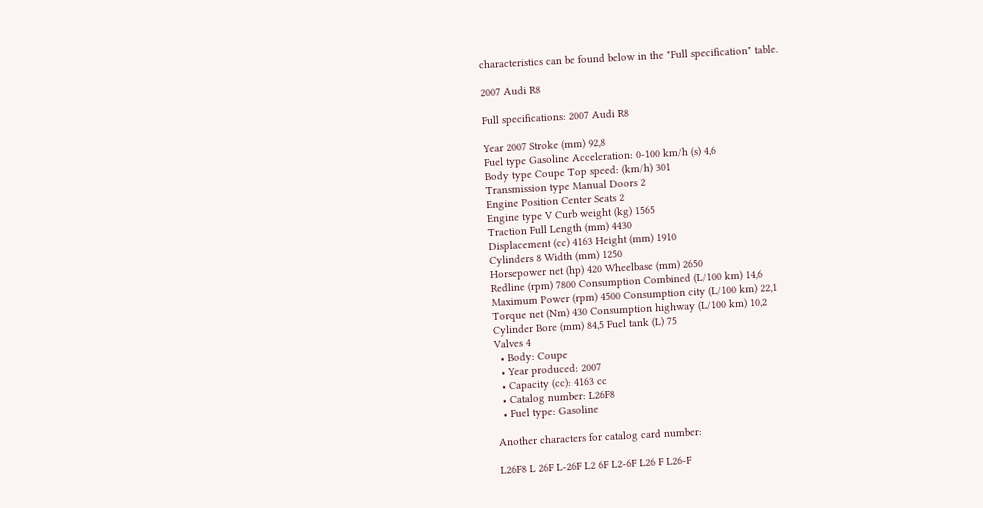characteristics can be found below in the "Full specification" table.

2007 Audi R8

Full specifications: 2007 Audi R8

Year 2007 Stroke (mm) 92,8
Fuel type Gasoline Acceleration: 0-100 km/h (s) 4,6
Body type Coupe Top speed: (km/h) 301
Transmission type Manual Doors 2
Engine Position Center Seats 2
Engine type V Curb weight (kg) 1565
Traction Full Length (mm) 4430
Displacement (cc) 4163 Height (mm) 1910
Cylinders 8 Width (mm) 1250
Horsepower net (hp) 420 Wheelbase (mm) 2650
Redline (rpm) 7800 Consumption Combined (L/100 km) 14,6
Maximum Power (rpm) 4500 Consumption city (L/100 km) 22,1
Torque net (Nm) 430 Consumption highway (L/100 km) 10,2
Cylinder Bore (mm) 84,5 Fuel tank (L) 75
Valves 4
  • Body: Coupe
  • Year produced: 2007
  • Capacity (cc): 4163 cc
  • Catalog number: L26F8
  • Fuel type: Gasoline

Another characters for catalog card number:

L26F8 L 26F L-26F L2 6F L2-6F L26 F L26-F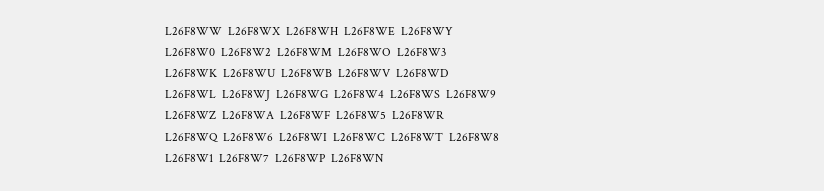L26F8WW  L26F8WX  L26F8WH  L26F8WE  L26F8WY  L26F8W0  L26F8W2  L26F8WM  L26F8WO  L26F8W3  L26F8WK  L26F8WU  L26F8WB  L26F8WV  L26F8WD  L26F8WL  L26F8WJ  L26F8WG  L26F8W4  L26F8WS  L26F8W9  L26F8WZ  L26F8WA  L26F8WF  L26F8W5  L26F8WR  L26F8WQ  L26F8W6  L26F8WI  L26F8WC  L26F8WT  L26F8W8  L26F8W1  L26F8W7  L26F8WP  L26F8WN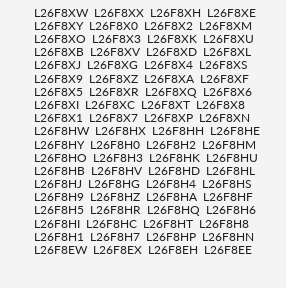L26F8XW  L26F8XX  L26F8XH  L26F8XE  L26F8XY  L26F8X0  L26F8X2  L26F8XM  L26F8XO  L26F8X3  L26F8XK  L26F8XU  L26F8XB  L26F8XV  L26F8XD  L26F8XL  L26F8XJ  L26F8XG  L26F8X4  L26F8XS  L26F8X9  L26F8XZ  L26F8XA  L26F8XF  L26F8X5  L26F8XR  L26F8XQ  L26F8X6  L26F8XI  L26F8XC  L26F8XT  L26F8X8  L26F8X1  L26F8X7  L26F8XP  L26F8XN
L26F8HW  L26F8HX  L26F8HH  L26F8HE  L26F8HY  L26F8H0  L26F8H2  L26F8HM  L26F8HO  L26F8H3  L26F8HK  L26F8HU  L26F8HB  L26F8HV  L26F8HD  L26F8HL  L26F8HJ  L26F8HG  L26F8H4  L26F8HS  L26F8H9  L26F8HZ  L26F8HA  L26F8HF  L26F8H5  L26F8HR  L26F8HQ  L26F8H6  L26F8HI  L26F8HC  L26F8HT  L26F8H8  L26F8H1  L26F8H7  L26F8HP  L26F8HN
L26F8EW  L26F8EX  L26F8EH  L26F8EE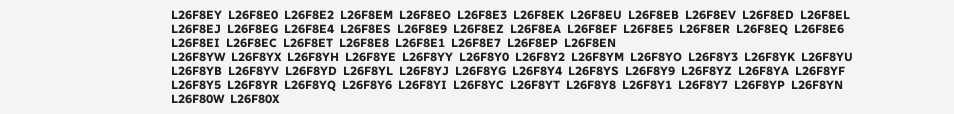L26F8EY  L26F8E0  L26F8E2  L26F8EM  L26F8EO  L26F8E3  L26F8EK  L26F8EU  L26F8EB  L26F8EV  L26F8ED  L26F8EL  L26F8EJ  L26F8EG  L26F8E4  L26F8ES  L26F8E9  L26F8EZ  L26F8EA  L26F8EF  L26F8E5  L26F8ER  L26F8EQ  L26F8E6  L26F8EI  L26F8EC  L26F8ET  L26F8E8  L26F8E1  L26F8E7  L26F8EP  L26F8EN
L26F8YW  L26F8YX  L26F8YH  L26F8YE  L26F8YY  L26F8Y0  L26F8Y2  L26F8YM  L26F8YO  L26F8Y3  L26F8YK  L26F8YU  L26F8YB  L26F8YV  L26F8YD  L26F8YL  L26F8YJ  L26F8YG  L26F8Y4  L26F8YS  L26F8Y9  L26F8YZ  L26F8YA  L26F8YF  L26F8Y5  L26F8YR  L26F8YQ  L26F8Y6  L26F8YI  L26F8YC  L26F8YT  L26F8Y8  L26F8Y1  L26F8Y7  L26F8YP  L26F8YN
L26F80W  L26F80X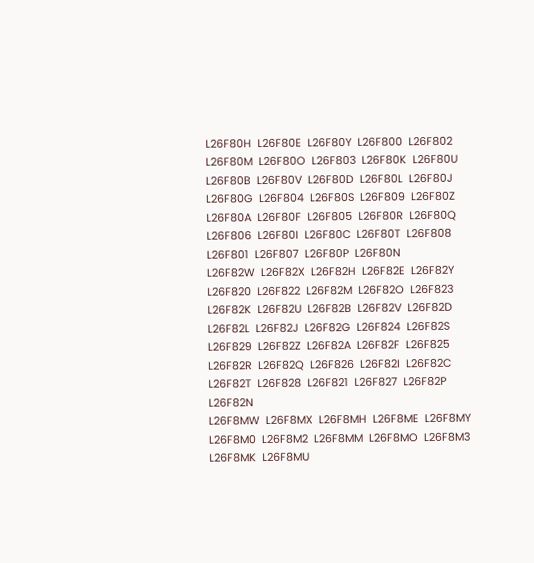L26F80H  L26F80E  L26F80Y  L26F800  L26F802  L26F80M  L26F80O  L26F803  L26F80K  L26F80U  L26F80B  L26F80V  L26F80D  L26F80L  L26F80J  L26F80G  L26F804  L26F80S  L26F809  L26F80Z  L26F80A  L26F80F  L26F805  L26F80R  L26F80Q  L26F806  L26F80I  L26F80C  L26F80T  L26F808  L26F801  L26F807  L26F80P  L26F80N
L26F82W  L26F82X  L26F82H  L26F82E  L26F82Y  L26F820  L26F822  L26F82M  L26F82O  L26F823  L26F82K  L26F82U  L26F82B  L26F82V  L26F82D  L26F82L  L26F82J  L26F82G  L26F824  L26F82S  L26F829  L26F82Z  L26F82A  L26F82F  L26F825  L26F82R  L26F82Q  L26F826  L26F82I  L26F82C  L26F82T  L26F828  L26F821  L26F827  L26F82P  L26F82N
L26F8MW  L26F8MX  L26F8MH  L26F8ME  L26F8MY  L26F8M0  L26F8M2  L26F8MM  L26F8MO  L26F8M3  L26F8MK  L26F8MU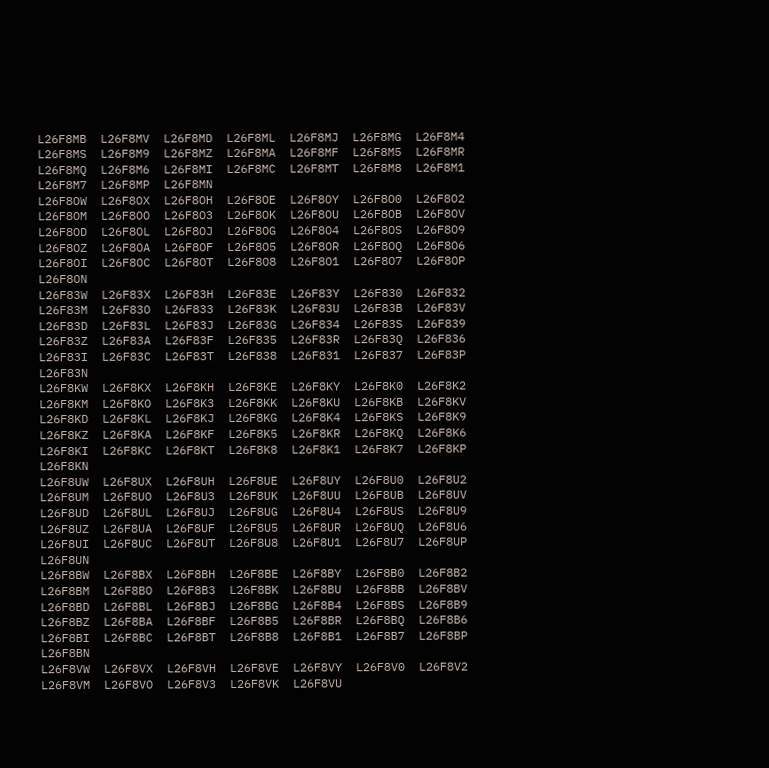L26F8MB  L26F8MV  L26F8MD  L26F8ML  L26F8MJ  L26F8MG  L26F8M4  L26F8MS  L26F8M9  L26F8MZ  L26F8MA  L26F8MF  L26F8M5  L26F8MR  L26F8MQ  L26F8M6  L26F8MI  L26F8MC  L26F8MT  L26F8M8  L26F8M1  L26F8M7  L26F8MP  L26F8MN
L26F8OW  L26F8OX  L26F8OH  L26F8OE  L26F8OY  L26F8O0  L26F8O2  L26F8OM  L26F8OO  L26F8O3  L26F8OK  L26F8OU  L26F8OB  L26F8OV  L26F8OD  L26F8OL  L26F8OJ  L26F8OG  L26F8O4  L26F8OS  L26F8O9  L26F8OZ  L26F8OA  L26F8OF  L26F8O5  L26F8OR  L26F8OQ  L26F8O6  L26F8OI  L26F8OC  L26F8OT  L26F8O8  L26F8O1  L26F8O7  L26F8OP  L26F8ON
L26F83W  L26F83X  L26F83H  L26F83E  L26F83Y  L26F830  L26F832  L26F83M  L26F83O  L26F833  L26F83K  L26F83U  L26F83B  L26F83V  L26F83D  L26F83L  L26F83J  L26F83G  L26F834  L26F83S  L26F839  L26F83Z  L26F83A  L26F83F  L26F835  L26F83R  L26F83Q  L26F836  L26F83I  L26F83C  L26F83T  L26F838  L26F831  L26F837  L26F83P  L26F83N
L26F8KW  L26F8KX  L26F8KH  L26F8KE  L26F8KY  L26F8K0  L26F8K2  L26F8KM  L26F8KO  L26F8K3  L26F8KK  L26F8KU  L26F8KB  L26F8KV  L26F8KD  L26F8KL  L26F8KJ  L26F8KG  L26F8K4  L26F8KS  L26F8K9  L26F8KZ  L26F8KA  L26F8KF  L26F8K5  L26F8KR  L26F8KQ  L26F8K6  L26F8KI  L26F8KC  L26F8KT  L26F8K8  L26F8K1  L26F8K7  L26F8KP  L26F8KN
L26F8UW  L26F8UX  L26F8UH  L26F8UE  L26F8UY  L26F8U0  L26F8U2  L26F8UM  L26F8UO  L26F8U3  L26F8UK  L26F8UU  L26F8UB  L26F8UV  L26F8UD  L26F8UL  L26F8UJ  L26F8UG  L26F8U4  L26F8US  L26F8U9  L26F8UZ  L26F8UA  L26F8UF  L26F8U5  L26F8UR  L26F8UQ  L26F8U6  L26F8UI  L26F8UC  L26F8UT  L26F8U8  L26F8U1  L26F8U7  L26F8UP  L26F8UN
L26F8BW  L26F8BX  L26F8BH  L26F8BE  L26F8BY  L26F8B0  L26F8B2  L26F8BM  L26F8BO  L26F8B3  L26F8BK  L26F8BU  L26F8BB  L26F8BV  L26F8BD  L26F8BL  L26F8BJ  L26F8BG  L26F8B4  L26F8BS  L26F8B9  L26F8BZ  L26F8BA  L26F8BF  L26F8B5  L26F8BR  L26F8BQ  L26F8B6  L26F8BI  L26F8BC  L26F8BT  L26F8B8  L26F8B1  L26F8B7  L26F8BP  L26F8BN
L26F8VW  L26F8VX  L26F8VH  L26F8VE  L26F8VY  L26F8V0  L26F8V2  L26F8VM  L26F8VO  L26F8V3  L26F8VK  L26F8VU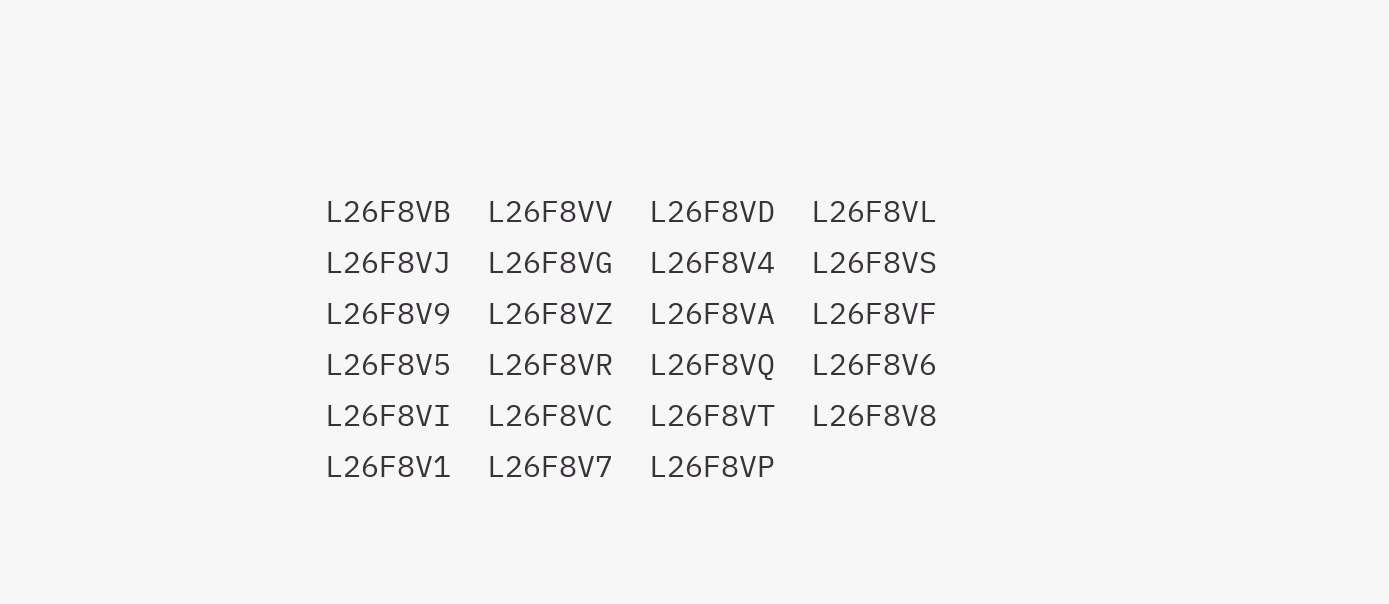L26F8VB  L26F8VV  L26F8VD  L26F8VL  L26F8VJ  L26F8VG  L26F8V4  L26F8VS  L26F8V9  L26F8VZ  L26F8VA  L26F8VF  L26F8V5  L26F8VR  L26F8VQ  L26F8V6  L26F8VI  L26F8VC  L26F8VT  L26F8V8  L26F8V1  L26F8V7  L26F8VP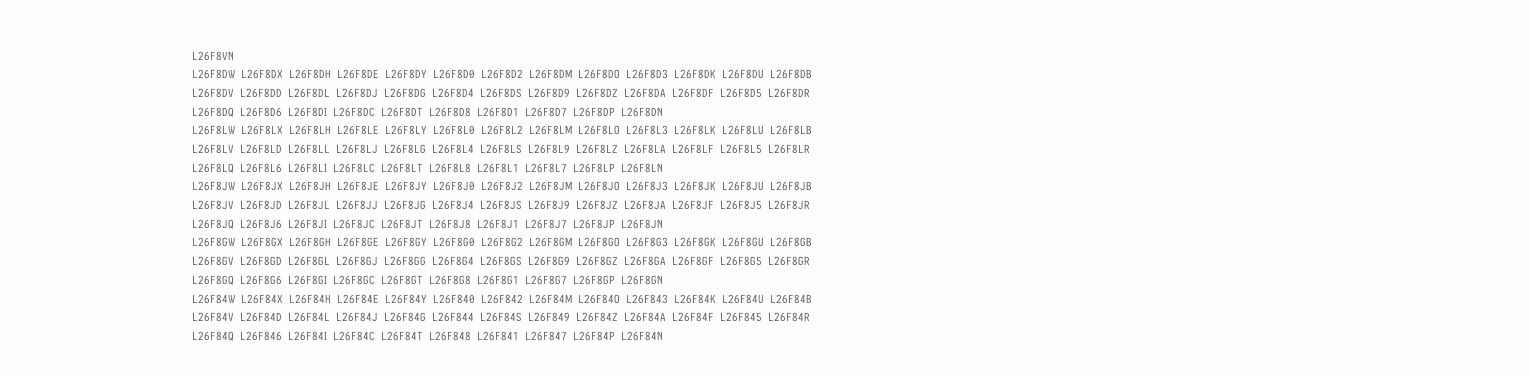L26F8VN
L26F8DW  L26F8DX  L26F8DH  L26F8DE  L26F8DY  L26F8D0  L26F8D2  L26F8DM  L26F8DO  L26F8D3  L26F8DK  L26F8DU  L26F8DB  L26F8DV  L26F8DD  L26F8DL  L26F8DJ  L26F8DG  L26F8D4  L26F8DS  L26F8D9  L26F8DZ  L26F8DA  L26F8DF  L26F8D5  L26F8DR  L26F8DQ  L26F8D6  L26F8DI  L26F8DC  L26F8DT  L26F8D8  L26F8D1  L26F8D7  L26F8DP  L26F8DN
L26F8LW  L26F8LX  L26F8LH  L26F8LE  L26F8LY  L26F8L0  L26F8L2  L26F8LM  L26F8LO  L26F8L3  L26F8LK  L26F8LU  L26F8LB  L26F8LV  L26F8LD  L26F8LL  L26F8LJ  L26F8LG  L26F8L4  L26F8LS  L26F8L9  L26F8LZ  L26F8LA  L26F8LF  L26F8L5  L26F8LR  L26F8LQ  L26F8L6  L26F8LI  L26F8LC  L26F8LT  L26F8L8  L26F8L1  L26F8L7  L26F8LP  L26F8LN
L26F8JW  L26F8JX  L26F8JH  L26F8JE  L26F8JY  L26F8J0  L26F8J2  L26F8JM  L26F8JO  L26F8J3  L26F8JK  L26F8JU  L26F8JB  L26F8JV  L26F8JD  L26F8JL  L26F8JJ  L26F8JG  L26F8J4  L26F8JS  L26F8J9  L26F8JZ  L26F8JA  L26F8JF  L26F8J5  L26F8JR  L26F8JQ  L26F8J6  L26F8JI  L26F8JC  L26F8JT  L26F8J8  L26F8J1  L26F8J7  L26F8JP  L26F8JN
L26F8GW  L26F8GX  L26F8GH  L26F8GE  L26F8GY  L26F8G0  L26F8G2  L26F8GM  L26F8GO  L26F8G3  L26F8GK  L26F8GU  L26F8GB  L26F8GV  L26F8GD  L26F8GL  L26F8GJ  L26F8GG  L26F8G4  L26F8GS  L26F8G9  L26F8GZ  L26F8GA  L26F8GF  L26F8G5  L26F8GR  L26F8GQ  L26F8G6  L26F8GI  L26F8GC  L26F8GT  L26F8G8  L26F8G1  L26F8G7  L26F8GP  L26F8GN
L26F84W  L26F84X  L26F84H  L26F84E  L26F84Y  L26F840  L26F842  L26F84M  L26F84O  L26F843  L26F84K  L26F84U  L26F84B  L26F84V  L26F84D  L26F84L  L26F84J  L26F84G  L26F844  L26F84S  L26F849  L26F84Z  L26F84A  L26F84F  L26F845  L26F84R  L26F84Q  L26F846  L26F84I  L26F84C  L26F84T  L26F848  L26F841  L26F847  L26F84P  L26F84N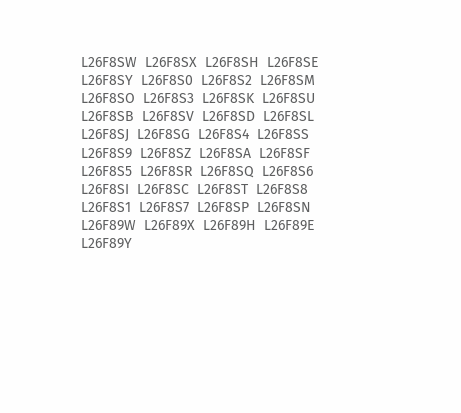L26F8SW  L26F8SX  L26F8SH  L26F8SE  L26F8SY  L26F8S0  L26F8S2  L26F8SM  L26F8SO  L26F8S3  L26F8SK  L26F8SU  L26F8SB  L26F8SV  L26F8SD  L26F8SL  L26F8SJ  L26F8SG  L26F8S4  L26F8SS  L26F8S9  L26F8SZ  L26F8SA  L26F8SF  L26F8S5  L26F8SR  L26F8SQ  L26F8S6  L26F8SI  L26F8SC  L26F8ST  L26F8S8  L26F8S1  L26F8S7  L26F8SP  L26F8SN
L26F89W  L26F89X  L26F89H  L26F89E  L26F89Y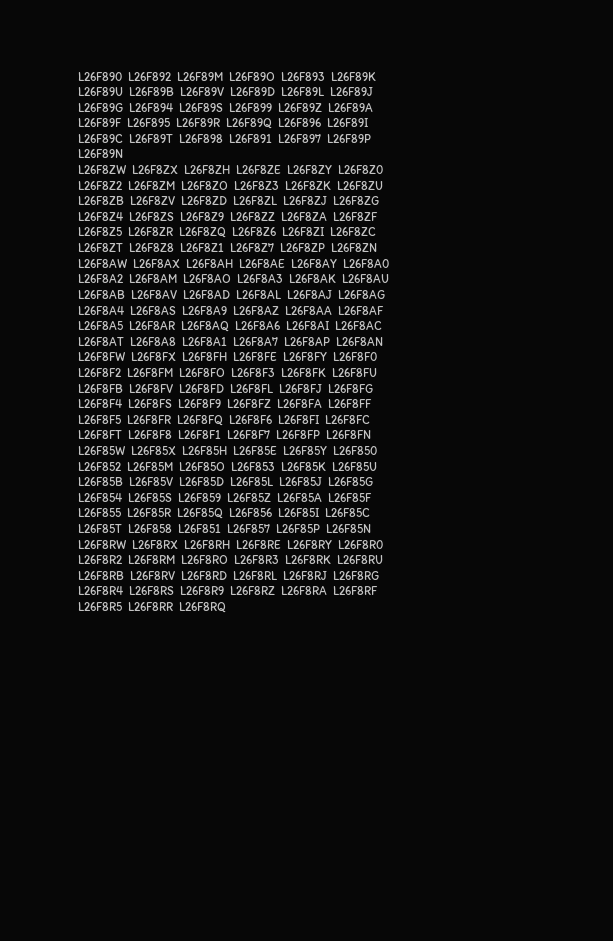L26F890  L26F892  L26F89M  L26F89O  L26F893  L26F89K  L26F89U  L26F89B  L26F89V  L26F89D  L26F89L  L26F89J  L26F89G  L26F894  L26F89S  L26F899  L26F89Z  L26F89A  L26F89F  L26F895  L26F89R  L26F89Q  L26F896  L26F89I  L26F89C  L26F89T  L26F898  L26F891  L26F897  L26F89P  L26F89N
L26F8ZW  L26F8ZX  L26F8ZH  L26F8ZE  L26F8ZY  L26F8Z0  L26F8Z2  L26F8ZM  L26F8ZO  L26F8Z3  L26F8ZK  L26F8ZU  L26F8ZB  L26F8ZV  L26F8ZD  L26F8ZL  L26F8ZJ  L26F8ZG  L26F8Z4  L26F8ZS  L26F8Z9  L26F8ZZ  L26F8ZA  L26F8ZF  L26F8Z5  L26F8ZR  L26F8ZQ  L26F8Z6  L26F8ZI  L26F8ZC  L26F8ZT  L26F8Z8  L26F8Z1  L26F8Z7  L26F8ZP  L26F8ZN
L26F8AW  L26F8AX  L26F8AH  L26F8AE  L26F8AY  L26F8A0  L26F8A2  L26F8AM  L26F8AO  L26F8A3  L26F8AK  L26F8AU  L26F8AB  L26F8AV  L26F8AD  L26F8AL  L26F8AJ  L26F8AG  L26F8A4  L26F8AS  L26F8A9  L26F8AZ  L26F8AA  L26F8AF  L26F8A5  L26F8AR  L26F8AQ  L26F8A6  L26F8AI  L26F8AC  L26F8AT  L26F8A8  L26F8A1  L26F8A7  L26F8AP  L26F8AN
L26F8FW  L26F8FX  L26F8FH  L26F8FE  L26F8FY  L26F8F0  L26F8F2  L26F8FM  L26F8FO  L26F8F3  L26F8FK  L26F8FU  L26F8FB  L26F8FV  L26F8FD  L26F8FL  L26F8FJ  L26F8FG  L26F8F4  L26F8FS  L26F8F9  L26F8FZ  L26F8FA  L26F8FF  L26F8F5  L26F8FR  L26F8FQ  L26F8F6  L26F8FI  L26F8FC  L26F8FT  L26F8F8  L26F8F1  L26F8F7  L26F8FP  L26F8FN
L26F85W  L26F85X  L26F85H  L26F85E  L26F85Y  L26F850  L26F852  L26F85M  L26F85O  L26F853  L26F85K  L26F85U  L26F85B  L26F85V  L26F85D  L26F85L  L26F85J  L26F85G  L26F854  L26F85S  L26F859  L26F85Z  L26F85A  L26F85F  L26F855  L26F85R  L26F85Q  L26F856  L26F85I  L26F85C  L26F85T  L26F858  L26F851  L26F857  L26F85P  L26F85N
L26F8RW  L26F8RX  L26F8RH  L26F8RE  L26F8RY  L26F8R0  L26F8R2  L26F8RM  L26F8RO  L26F8R3  L26F8RK  L26F8RU  L26F8RB  L26F8RV  L26F8RD  L26F8RL  L26F8RJ  L26F8RG  L26F8R4  L26F8RS  L26F8R9  L26F8RZ  L26F8RA  L26F8RF  L26F8R5  L26F8RR  L26F8RQ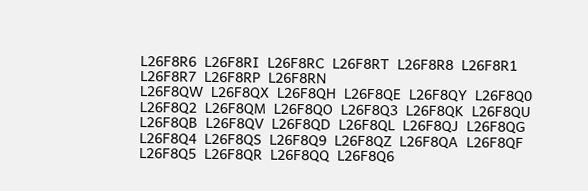L26F8R6  L26F8RI  L26F8RC  L26F8RT  L26F8R8  L26F8R1  L26F8R7  L26F8RP  L26F8RN
L26F8QW  L26F8QX  L26F8QH  L26F8QE  L26F8QY  L26F8Q0  L26F8Q2  L26F8QM  L26F8QO  L26F8Q3  L26F8QK  L26F8QU  L26F8QB  L26F8QV  L26F8QD  L26F8QL  L26F8QJ  L26F8QG  L26F8Q4  L26F8QS  L26F8Q9  L26F8QZ  L26F8QA  L26F8QF  L26F8Q5  L26F8QR  L26F8QQ  L26F8Q6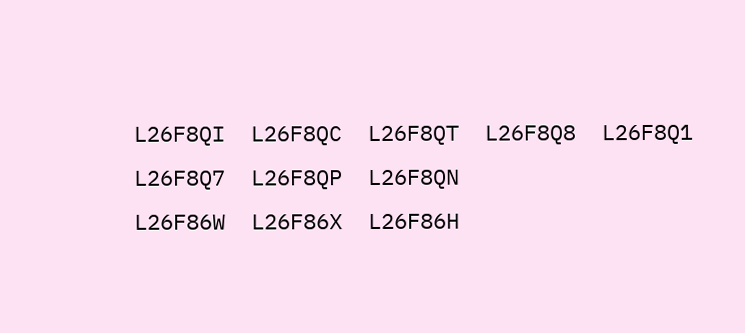L26F8QI  L26F8QC  L26F8QT  L26F8Q8  L26F8Q1  L26F8Q7  L26F8QP  L26F8QN
L26F86W  L26F86X  L26F86H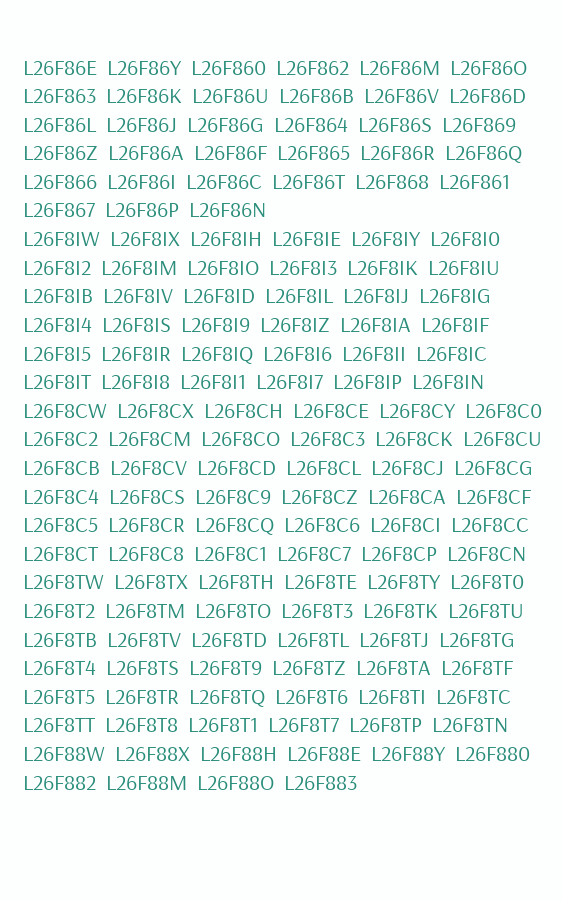L26F86E  L26F86Y  L26F860  L26F862  L26F86M  L26F86O  L26F863  L26F86K  L26F86U  L26F86B  L26F86V  L26F86D  L26F86L  L26F86J  L26F86G  L26F864  L26F86S  L26F869  L26F86Z  L26F86A  L26F86F  L26F865  L26F86R  L26F86Q  L26F866  L26F86I  L26F86C  L26F86T  L26F868  L26F861  L26F867  L26F86P  L26F86N
L26F8IW  L26F8IX  L26F8IH  L26F8IE  L26F8IY  L26F8I0  L26F8I2  L26F8IM  L26F8IO  L26F8I3  L26F8IK  L26F8IU  L26F8IB  L26F8IV  L26F8ID  L26F8IL  L26F8IJ  L26F8IG  L26F8I4  L26F8IS  L26F8I9  L26F8IZ  L26F8IA  L26F8IF  L26F8I5  L26F8IR  L26F8IQ  L26F8I6  L26F8II  L26F8IC  L26F8IT  L26F8I8  L26F8I1  L26F8I7  L26F8IP  L26F8IN
L26F8CW  L26F8CX  L26F8CH  L26F8CE  L26F8CY  L26F8C0  L26F8C2  L26F8CM  L26F8CO  L26F8C3  L26F8CK  L26F8CU  L26F8CB  L26F8CV  L26F8CD  L26F8CL  L26F8CJ  L26F8CG  L26F8C4  L26F8CS  L26F8C9  L26F8CZ  L26F8CA  L26F8CF  L26F8C5  L26F8CR  L26F8CQ  L26F8C6  L26F8CI  L26F8CC  L26F8CT  L26F8C8  L26F8C1  L26F8C7  L26F8CP  L26F8CN
L26F8TW  L26F8TX  L26F8TH  L26F8TE  L26F8TY  L26F8T0  L26F8T2  L26F8TM  L26F8TO  L26F8T3  L26F8TK  L26F8TU  L26F8TB  L26F8TV  L26F8TD  L26F8TL  L26F8TJ  L26F8TG  L26F8T4  L26F8TS  L26F8T9  L26F8TZ  L26F8TA  L26F8TF  L26F8T5  L26F8TR  L26F8TQ  L26F8T6  L26F8TI  L26F8TC  L26F8TT  L26F8T8  L26F8T1  L26F8T7  L26F8TP  L26F8TN
L26F88W  L26F88X  L26F88H  L26F88E  L26F88Y  L26F880  L26F882  L26F88M  L26F88O  L26F883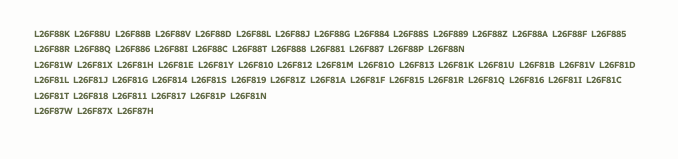L26F88K  L26F88U  L26F88B  L26F88V  L26F88D  L26F88L  L26F88J  L26F88G  L26F884  L26F88S  L26F889  L26F88Z  L26F88A  L26F88F  L26F885  L26F88R  L26F88Q  L26F886  L26F88I  L26F88C  L26F88T  L26F888  L26F881  L26F887  L26F88P  L26F88N
L26F81W  L26F81X  L26F81H  L26F81E  L26F81Y  L26F810  L26F812  L26F81M  L26F81O  L26F813  L26F81K  L26F81U  L26F81B  L26F81V  L26F81D  L26F81L  L26F81J  L26F81G  L26F814  L26F81S  L26F819  L26F81Z  L26F81A  L26F81F  L26F815  L26F81R  L26F81Q  L26F816  L26F81I  L26F81C  L26F81T  L26F818  L26F811  L26F817  L26F81P  L26F81N
L26F87W  L26F87X  L26F87H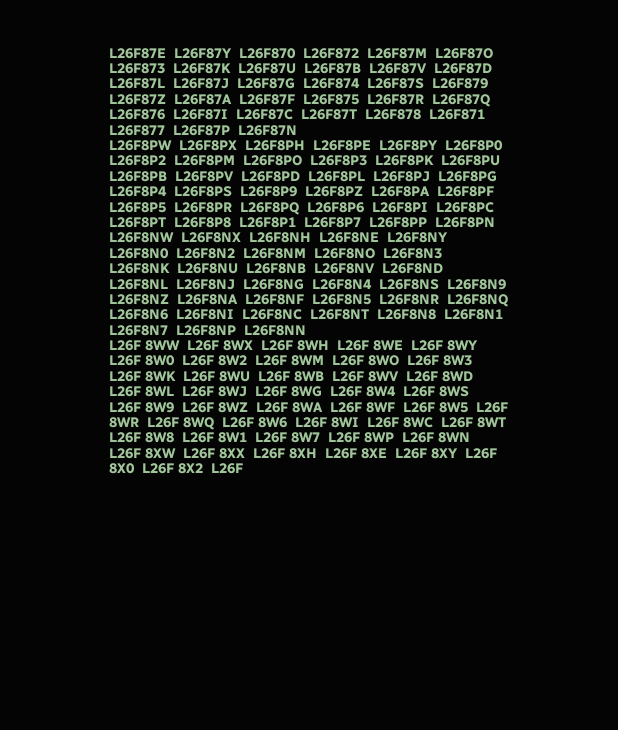L26F87E  L26F87Y  L26F870  L26F872  L26F87M  L26F87O  L26F873  L26F87K  L26F87U  L26F87B  L26F87V  L26F87D  L26F87L  L26F87J  L26F87G  L26F874  L26F87S  L26F879  L26F87Z  L26F87A  L26F87F  L26F875  L26F87R  L26F87Q  L26F876  L26F87I  L26F87C  L26F87T  L26F878  L26F871  L26F877  L26F87P  L26F87N
L26F8PW  L26F8PX  L26F8PH  L26F8PE  L26F8PY  L26F8P0  L26F8P2  L26F8PM  L26F8PO  L26F8P3  L26F8PK  L26F8PU  L26F8PB  L26F8PV  L26F8PD  L26F8PL  L26F8PJ  L26F8PG  L26F8P4  L26F8PS  L26F8P9  L26F8PZ  L26F8PA  L26F8PF  L26F8P5  L26F8PR  L26F8PQ  L26F8P6  L26F8PI  L26F8PC  L26F8PT  L26F8P8  L26F8P1  L26F8P7  L26F8PP  L26F8PN
L26F8NW  L26F8NX  L26F8NH  L26F8NE  L26F8NY  L26F8N0  L26F8N2  L26F8NM  L26F8NO  L26F8N3  L26F8NK  L26F8NU  L26F8NB  L26F8NV  L26F8ND  L26F8NL  L26F8NJ  L26F8NG  L26F8N4  L26F8NS  L26F8N9  L26F8NZ  L26F8NA  L26F8NF  L26F8N5  L26F8NR  L26F8NQ  L26F8N6  L26F8NI  L26F8NC  L26F8NT  L26F8N8  L26F8N1  L26F8N7  L26F8NP  L26F8NN
L26F 8WW  L26F 8WX  L26F 8WH  L26F 8WE  L26F 8WY  L26F 8W0  L26F 8W2  L26F 8WM  L26F 8WO  L26F 8W3  L26F 8WK  L26F 8WU  L26F 8WB  L26F 8WV  L26F 8WD  L26F 8WL  L26F 8WJ  L26F 8WG  L26F 8W4  L26F 8WS  L26F 8W9  L26F 8WZ  L26F 8WA  L26F 8WF  L26F 8W5  L26F 8WR  L26F 8WQ  L26F 8W6  L26F 8WI  L26F 8WC  L26F 8WT  L26F 8W8  L26F 8W1  L26F 8W7  L26F 8WP  L26F 8WN
L26F 8XW  L26F 8XX  L26F 8XH  L26F 8XE  L26F 8XY  L26F 8X0  L26F 8X2  L26F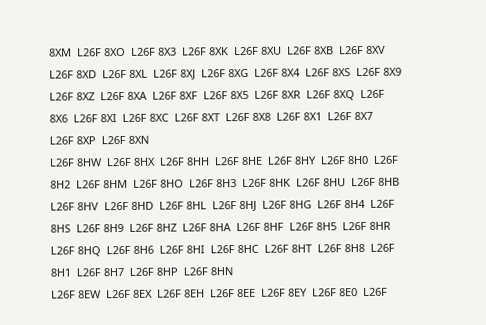8XM  L26F 8XO  L26F 8X3  L26F 8XK  L26F 8XU  L26F 8XB  L26F 8XV  L26F 8XD  L26F 8XL  L26F 8XJ  L26F 8XG  L26F 8X4  L26F 8XS  L26F 8X9  L26F 8XZ  L26F 8XA  L26F 8XF  L26F 8X5  L26F 8XR  L26F 8XQ  L26F 8X6  L26F 8XI  L26F 8XC  L26F 8XT  L26F 8X8  L26F 8X1  L26F 8X7  L26F 8XP  L26F 8XN
L26F 8HW  L26F 8HX  L26F 8HH  L26F 8HE  L26F 8HY  L26F 8H0  L26F 8H2  L26F 8HM  L26F 8HO  L26F 8H3  L26F 8HK  L26F 8HU  L26F 8HB  L26F 8HV  L26F 8HD  L26F 8HL  L26F 8HJ  L26F 8HG  L26F 8H4  L26F 8HS  L26F 8H9  L26F 8HZ  L26F 8HA  L26F 8HF  L26F 8H5  L26F 8HR  L26F 8HQ  L26F 8H6  L26F 8HI  L26F 8HC  L26F 8HT  L26F 8H8  L26F 8H1  L26F 8H7  L26F 8HP  L26F 8HN
L26F 8EW  L26F 8EX  L26F 8EH  L26F 8EE  L26F 8EY  L26F 8E0  L26F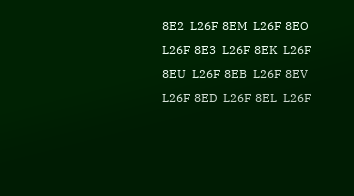8E2  L26F 8EM  L26F 8EO  L26F 8E3  L26F 8EK  L26F 8EU  L26F 8EB  L26F 8EV  L26F 8ED  L26F 8EL  L26F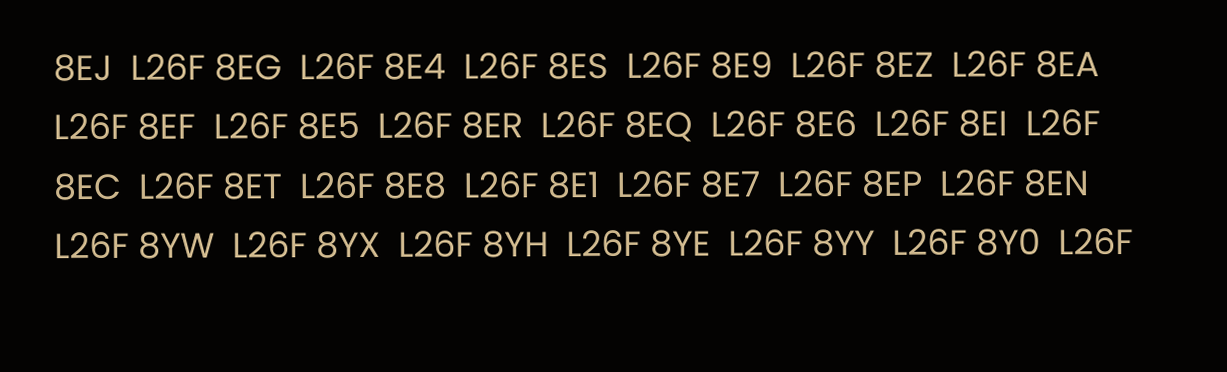8EJ  L26F 8EG  L26F 8E4  L26F 8ES  L26F 8E9  L26F 8EZ  L26F 8EA  L26F 8EF  L26F 8E5  L26F 8ER  L26F 8EQ  L26F 8E6  L26F 8EI  L26F 8EC  L26F 8ET  L26F 8E8  L26F 8E1  L26F 8E7  L26F 8EP  L26F 8EN
L26F 8YW  L26F 8YX  L26F 8YH  L26F 8YE  L26F 8YY  L26F 8Y0  L26F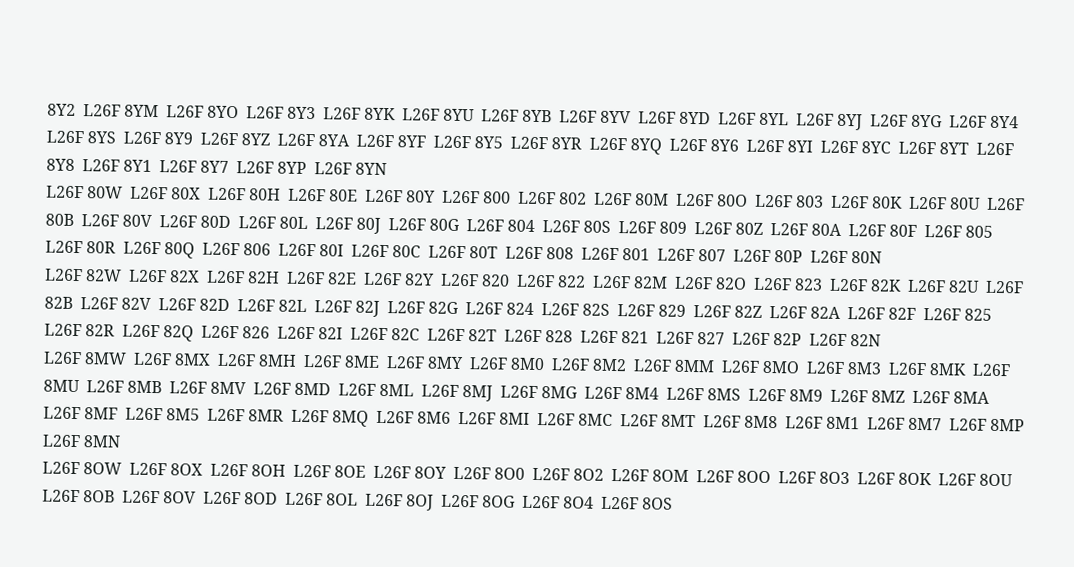8Y2  L26F 8YM  L26F 8YO  L26F 8Y3  L26F 8YK  L26F 8YU  L26F 8YB  L26F 8YV  L26F 8YD  L26F 8YL  L26F 8YJ  L26F 8YG  L26F 8Y4  L26F 8YS  L26F 8Y9  L26F 8YZ  L26F 8YA  L26F 8YF  L26F 8Y5  L26F 8YR  L26F 8YQ  L26F 8Y6  L26F 8YI  L26F 8YC  L26F 8YT  L26F 8Y8  L26F 8Y1  L26F 8Y7  L26F 8YP  L26F 8YN
L26F 80W  L26F 80X  L26F 80H  L26F 80E  L26F 80Y  L26F 800  L26F 802  L26F 80M  L26F 80O  L26F 803  L26F 80K  L26F 80U  L26F 80B  L26F 80V  L26F 80D  L26F 80L  L26F 80J  L26F 80G  L26F 804  L26F 80S  L26F 809  L26F 80Z  L26F 80A  L26F 80F  L26F 805  L26F 80R  L26F 80Q  L26F 806  L26F 80I  L26F 80C  L26F 80T  L26F 808  L26F 801  L26F 807  L26F 80P  L26F 80N
L26F 82W  L26F 82X  L26F 82H  L26F 82E  L26F 82Y  L26F 820  L26F 822  L26F 82M  L26F 82O  L26F 823  L26F 82K  L26F 82U  L26F 82B  L26F 82V  L26F 82D  L26F 82L  L26F 82J  L26F 82G  L26F 824  L26F 82S  L26F 829  L26F 82Z  L26F 82A  L26F 82F  L26F 825  L26F 82R  L26F 82Q  L26F 826  L26F 82I  L26F 82C  L26F 82T  L26F 828  L26F 821  L26F 827  L26F 82P  L26F 82N
L26F 8MW  L26F 8MX  L26F 8MH  L26F 8ME  L26F 8MY  L26F 8M0  L26F 8M2  L26F 8MM  L26F 8MO  L26F 8M3  L26F 8MK  L26F 8MU  L26F 8MB  L26F 8MV  L26F 8MD  L26F 8ML  L26F 8MJ  L26F 8MG  L26F 8M4  L26F 8MS  L26F 8M9  L26F 8MZ  L26F 8MA  L26F 8MF  L26F 8M5  L26F 8MR  L26F 8MQ  L26F 8M6  L26F 8MI  L26F 8MC  L26F 8MT  L26F 8M8  L26F 8M1  L26F 8M7  L26F 8MP  L26F 8MN
L26F 8OW  L26F 8OX  L26F 8OH  L26F 8OE  L26F 8OY  L26F 8O0  L26F 8O2  L26F 8OM  L26F 8OO  L26F 8O3  L26F 8OK  L26F 8OU  L26F 8OB  L26F 8OV  L26F 8OD  L26F 8OL  L26F 8OJ  L26F 8OG  L26F 8O4  L26F 8OS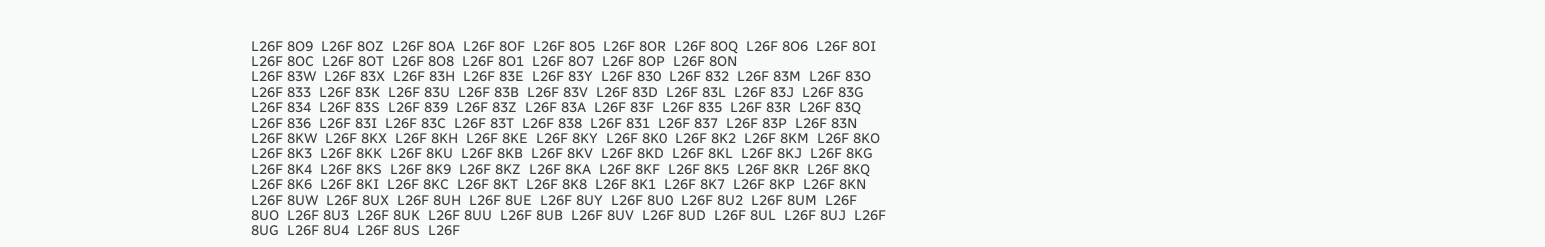L26F 8O9  L26F 8OZ  L26F 8OA  L26F 8OF  L26F 8O5  L26F 8OR  L26F 8OQ  L26F 8O6  L26F 8OI  L26F 8OC  L26F 8OT  L26F 8O8  L26F 8O1  L26F 8O7  L26F 8OP  L26F 8ON
L26F 83W  L26F 83X  L26F 83H  L26F 83E  L26F 83Y  L26F 830  L26F 832  L26F 83M  L26F 83O  L26F 833  L26F 83K  L26F 83U  L26F 83B  L26F 83V  L26F 83D  L26F 83L  L26F 83J  L26F 83G  L26F 834  L26F 83S  L26F 839  L26F 83Z  L26F 83A  L26F 83F  L26F 835  L26F 83R  L26F 83Q  L26F 836  L26F 83I  L26F 83C  L26F 83T  L26F 838  L26F 831  L26F 837  L26F 83P  L26F 83N
L26F 8KW  L26F 8KX  L26F 8KH  L26F 8KE  L26F 8KY  L26F 8K0  L26F 8K2  L26F 8KM  L26F 8KO  L26F 8K3  L26F 8KK  L26F 8KU  L26F 8KB  L26F 8KV  L26F 8KD  L26F 8KL  L26F 8KJ  L26F 8KG  L26F 8K4  L26F 8KS  L26F 8K9  L26F 8KZ  L26F 8KA  L26F 8KF  L26F 8K5  L26F 8KR  L26F 8KQ  L26F 8K6  L26F 8KI  L26F 8KC  L26F 8KT  L26F 8K8  L26F 8K1  L26F 8K7  L26F 8KP  L26F 8KN
L26F 8UW  L26F 8UX  L26F 8UH  L26F 8UE  L26F 8UY  L26F 8U0  L26F 8U2  L26F 8UM  L26F 8UO  L26F 8U3  L26F 8UK  L26F 8UU  L26F 8UB  L26F 8UV  L26F 8UD  L26F 8UL  L26F 8UJ  L26F 8UG  L26F 8U4  L26F 8US  L26F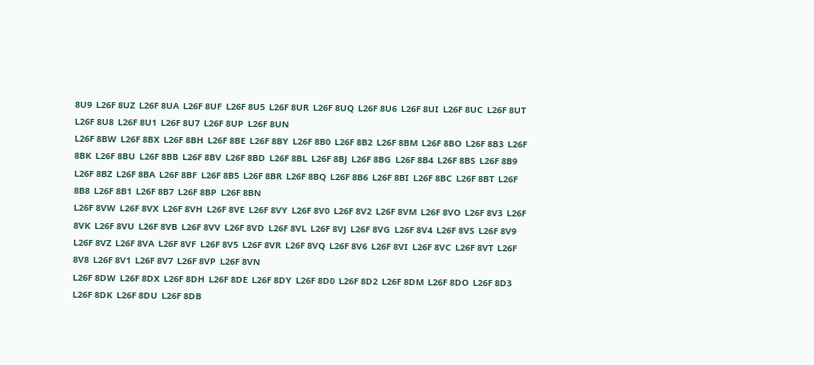8U9  L26F 8UZ  L26F 8UA  L26F 8UF  L26F 8U5  L26F 8UR  L26F 8UQ  L26F 8U6  L26F 8UI  L26F 8UC  L26F 8UT  L26F 8U8  L26F 8U1  L26F 8U7  L26F 8UP  L26F 8UN
L26F 8BW  L26F 8BX  L26F 8BH  L26F 8BE  L26F 8BY  L26F 8B0  L26F 8B2  L26F 8BM  L26F 8BO  L26F 8B3  L26F 8BK  L26F 8BU  L26F 8BB  L26F 8BV  L26F 8BD  L26F 8BL  L26F 8BJ  L26F 8BG  L26F 8B4  L26F 8BS  L26F 8B9  L26F 8BZ  L26F 8BA  L26F 8BF  L26F 8B5  L26F 8BR  L26F 8BQ  L26F 8B6  L26F 8BI  L26F 8BC  L26F 8BT  L26F 8B8  L26F 8B1  L26F 8B7  L26F 8BP  L26F 8BN
L26F 8VW  L26F 8VX  L26F 8VH  L26F 8VE  L26F 8VY  L26F 8V0  L26F 8V2  L26F 8VM  L26F 8VO  L26F 8V3  L26F 8VK  L26F 8VU  L26F 8VB  L26F 8VV  L26F 8VD  L26F 8VL  L26F 8VJ  L26F 8VG  L26F 8V4  L26F 8VS  L26F 8V9  L26F 8VZ  L26F 8VA  L26F 8VF  L26F 8V5  L26F 8VR  L26F 8VQ  L26F 8V6  L26F 8VI  L26F 8VC  L26F 8VT  L26F 8V8  L26F 8V1  L26F 8V7  L26F 8VP  L26F 8VN
L26F 8DW  L26F 8DX  L26F 8DH  L26F 8DE  L26F 8DY  L26F 8D0  L26F 8D2  L26F 8DM  L26F 8DO  L26F 8D3  L26F 8DK  L26F 8DU  L26F 8DB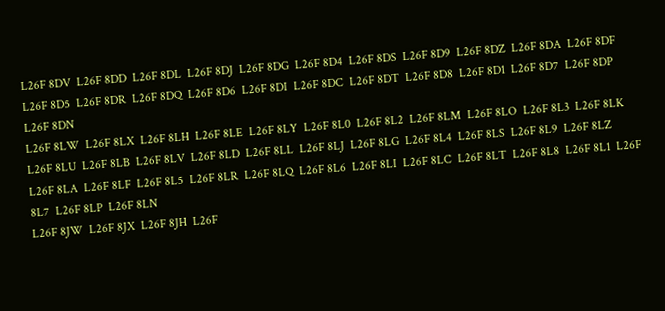L26F 8DV  L26F 8DD  L26F 8DL  L26F 8DJ  L26F 8DG  L26F 8D4  L26F 8DS  L26F 8D9  L26F 8DZ  L26F 8DA  L26F 8DF  L26F 8D5  L26F 8DR  L26F 8DQ  L26F 8D6  L26F 8DI  L26F 8DC  L26F 8DT  L26F 8D8  L26F 8D1  L26F 8D7  L26F 8DP  L26F 8DN
L26F 8LW  L26F 8LX  L26F 8LH  L26F 8LE  L26F 8LY  L26F 8L0  L26F 8L2  L26F 8LM  L26F 8LO  L26F 8L3  L26F 8LK  L26F 8LU  L26F 8LB  L26F 8LV  L26F 8LD  L26F 8LL  L26F 8LJ  L26F 8LG  L26F 8L4  L26F 8LS  L26F 8L9  L26F 8LZ  L26F 8LA  L26F 8LF  L26F 8L5  L26F 8LR  L26F 8LQ  L26F 8L6  L26F 8LI  L26F 8LC  L26F 8LT  L26F 8L8  L26F 8L1  L26F 8L7  L26F 8LP  L26F 8LN
L26F 8JW  L26F 8JX  L26F 8JH  L26F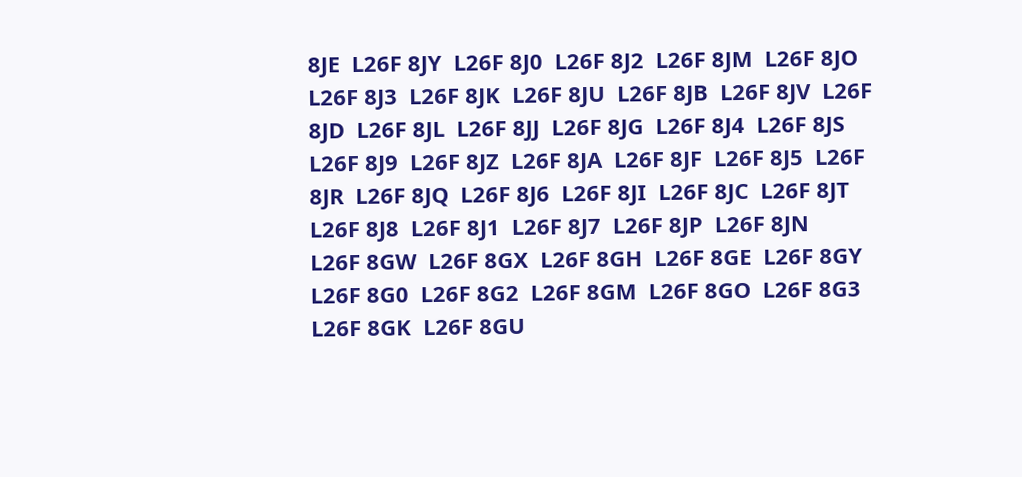8JE  L26F 8JY  L26F 8J0  L26F 8J2  L26F 8JM  L26F 8JO  L26F 8J3  L26F 8JK  L26F 8JU  L26F 8JB  L26F 8JV  L26F 8JD  L26F 8JL  L26F 8JJ  L26F 8JG  L26F 8J4  L26F 8JS  L26F 8J9  L26F 8JZ  L26F 8JA  L26F 8JF  L26F 8J5  L26F 8JR  L26F 8JQ  L26F 8J6  L26F 8JI  L26F 8JC  L26F 8JT  L26F 8J8  L26F 8J1  L26F 8J7  L26F 8JP  L26F 8JN
L26F 8GW  L26F 8GX  L26F 8GH  L26F 8GE  L26F 8GY  L26F 8G0  L26F 8G2  L26F 8GM  L26F 8GO  L26F 8G3  L26F 8GK  L26F 8GU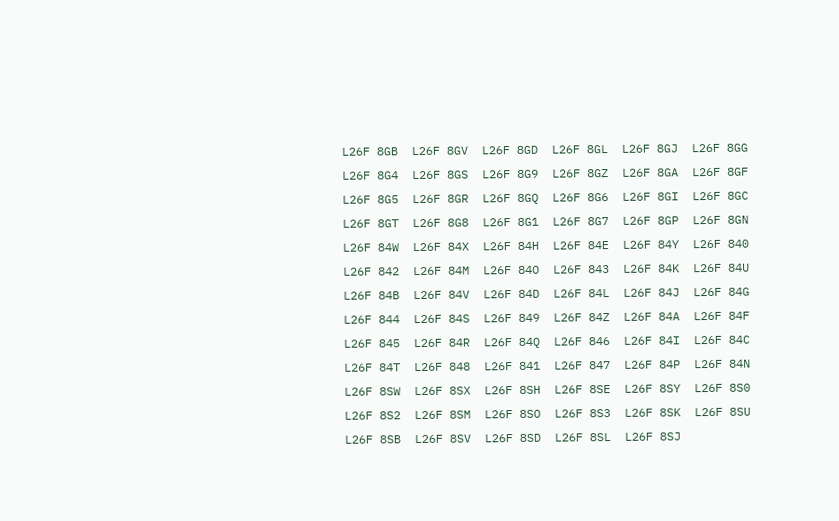L26F 8GB  L26F 8GV  L26F 8GD  L26F 8GL  L26F 8GJ  L26F 8GG  L26F 8G4  L26F 8GS  L26F 8G9  L26F 8GZ  L26F 8GA  L26F 8GF  L26F 8G5  L26F 8GR  L26F 8GQ  L26F 8G6  L26F 8GI  L26F 8GC  L26F 8GT  L26F 8G8  L26F 8G1  L26F 8G7  L26F 8GP  L26F 8GN
L26F 84W  L26F 84X  L26F 84H  L26F 84E  L26F 84Y  L26F 840  L26F 842  L26F 84M  L26F 84O  L26F 843  L26F 84K  L26F 84U  L26F 84B  L26F 84V  L26F 84D  L26F 84L  L26F 84J  L26F 84G  L26F 844  L26F 84S  L26F 849  L26F 84Z  L26F 84A  L26F 84F  L26F 845  L26F 84R  L26F 84Q  L26F 846  L26F 84I  L26F 84C  L26F 84T  L26F 848  L26F 841  L26F 847  L26F 84P  L26F 84N
L26F 8SW  L26F 8SX  L26F 8SH  L26F 8SE  L26F 8SY  L26F 8S0  L26F 8S2  L26F 8SM  L26F 8SO  L26F 8S3  L26F 8SK  L26F 8SU  L26F 8SB  L26F 8SV  L26F 8SD  L26F 8SL  L26F 8SJ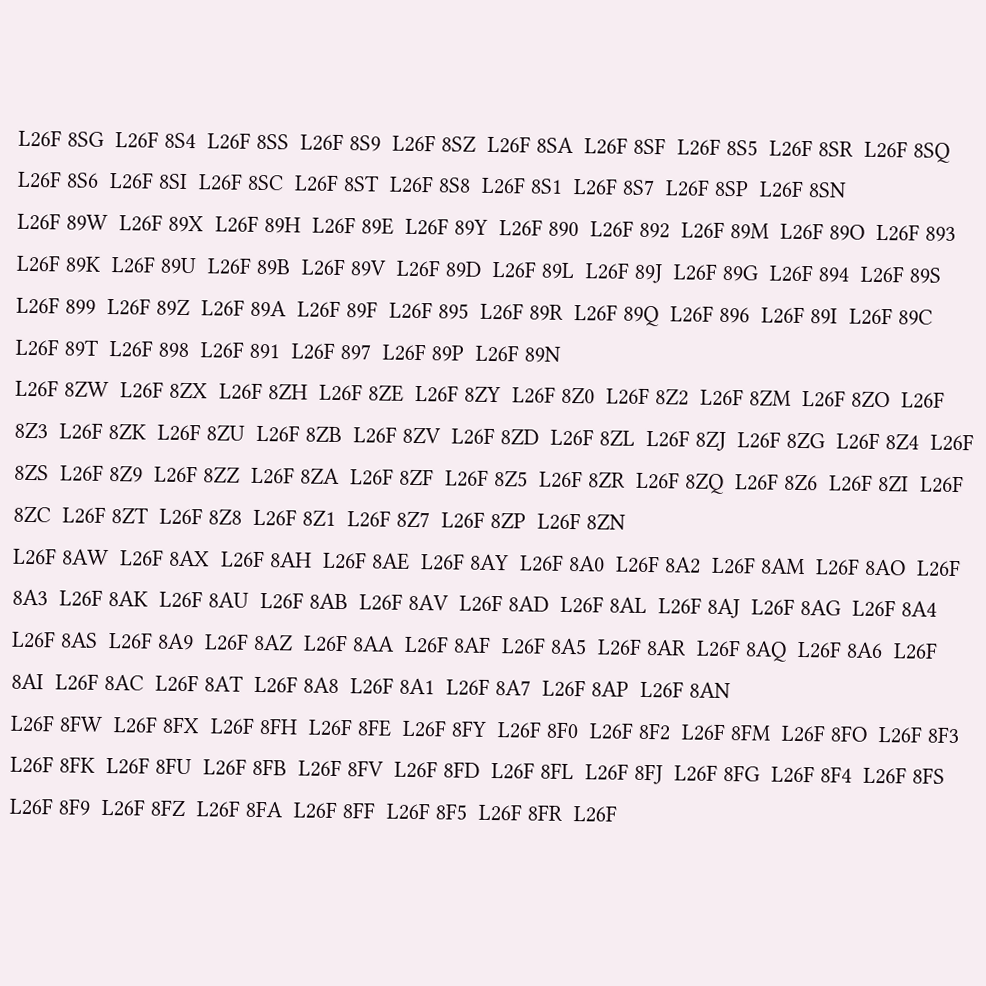L26F 8SG  L26F 8S4  L26F 8SS  L26F 8S9  L26F 8SZ  L26F 8SA  L26F 8SF  L26F 8S5  L26F 8SR  L26F 8SQ  L26F 8S6  L26F 8SI  L26F 8SC  L26F 8ST  L26F 8S8  L26F 8S1  L26F 8S7  L26F 8SP  L26F 8SN
L26F 89W  L26F 89X  L26F 89H  L26F 89E  L26F 89Y  L26F 890  L26F 892  L26F 89M  L26F 89O  L26F 893  L26F 89K  L26F 89U  L26F 89B  L26F 89V  L26F 89D  L26F 89L  L26F 89J  L26F 89G  L26F 894  L26F 89S  L26F 899  L26F 89Z  L26F 89A  L26F 89F  L26F 895  L26F 89R  L26F 89Q  L26F 896  L26F 89I  L26F 89C  L26F 89T  L26F 898  L26F 891  L26F 897  L26F 89P  L26F 89N
L26F 8ZW  L26F 8ZX  L26F 8ZH  L26F 8ZE  L26F 8ZY  L26F 8Z0  L26F 8Z2  L26F 8ZM  L26F 8ZO  L26F 8Z3  L26F 8ZK  L26F 8ZU  L26F 8ZB  L26F 8ZV  L26F 8ZD  L26F 8ZL  L26F 8ZJ  L26F 8ZG  L26F 8Z4  L26F 8ZS  L26F 8Z9  L26F 8ZZ  L26F 8ZA  L26F 8ZF  L26F 8Z5  L26F 8ZR  L26F 8ZQ  L26F 8Z6  L26F 8ZI  L26F 8ZC  L26F 8ZT  L26F 8Z8  L26F 8Z1  L26F 8Z7  L26F 8ZP  L26F 8ZN
L26F 8AW  L26F 8AX  L26F 8AH  L26F 8AE  L26F 8AY  L26F 8A0  L26F 8A2  L26F 8AM  L26F 8AO  L26F 8A3  L26F 8AK  L26F 8AU  L26F 8AB  L26F 8AV  L26F 8AD  L26F 8AL  L26F 8AJ  L26F 8AG  L26F 8A4  L26F 8AS  L26F 8A9  L26F 8AZ  L26F 8AA  L26F 8AF  L26F 8A5  L26F 8AR  L26F 8AQ  L26F 8A6  L26F 8AI  L26F 8AC  L26F 8AT  L26F 8A8  L26F 8A1  L26F 8A7  L26F 8AP  L26F 8AN
L26F 8FW  L26F 8FX  L26F 8FH  L26F 8FE  L26F 8FY  L26F 8F0  L26F 8F2  L26F 8FM  L26F 8FO  L26F 8F3  L26F 8FK  L26F 8FU  L26F 8FB  L26F 8FV  L26F 8FD  L26F 8FL  L26F 8FJ  L26F 8FG  L26F 8F4  L26F 8FS  L26F 8F9  L26F 8FZ  L26F 8FA  L26F 8FF  L26F 8F5  L26F 8FR  L26F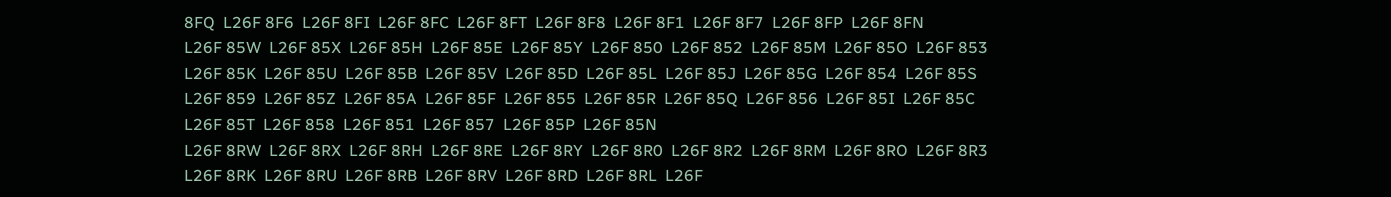8FQ  L26F 8F6  L26F 8FI  L26F 8FC  L26F 8FT  L26F 8F8  L26F 8F1  L26F 8F7  L26F 8FP  L26F 8FN
L26F 85W  L26F 85X  L26F 85H  L26F 85E  L26F 85Y  L26F 850  L26F 852  L26F 85M  L26F 85O  L26F 853  L26F 85K  L26F 85U  L26F 85B  L26F 85V  L26F 85D  L26F 85L  L26F 85J  L26F 85G  L26F 854  L26F 85S  L26F 859  L26F 85Z  L26F 85A  L26F 85F  L26F 855  L26F 85R  L26F 85Q  L26F 856  L26F 85I  L26F 85C  L26F 85T  L26F 858  L26F 851  L26F 857  L26F 85P  L26F 85N
L26F 8RW  L26F 8RX  L26F 8RH  L26F 8RE  L26F 8RY  L26F 8R0  L26F 8R2  L26F 8RM  L26F 8RO  L26F 8R3  L26F 8RK  L26F 8RU  L26F 8RB  L26F 8RV  L26F 8RD  L26F 8RL  L26F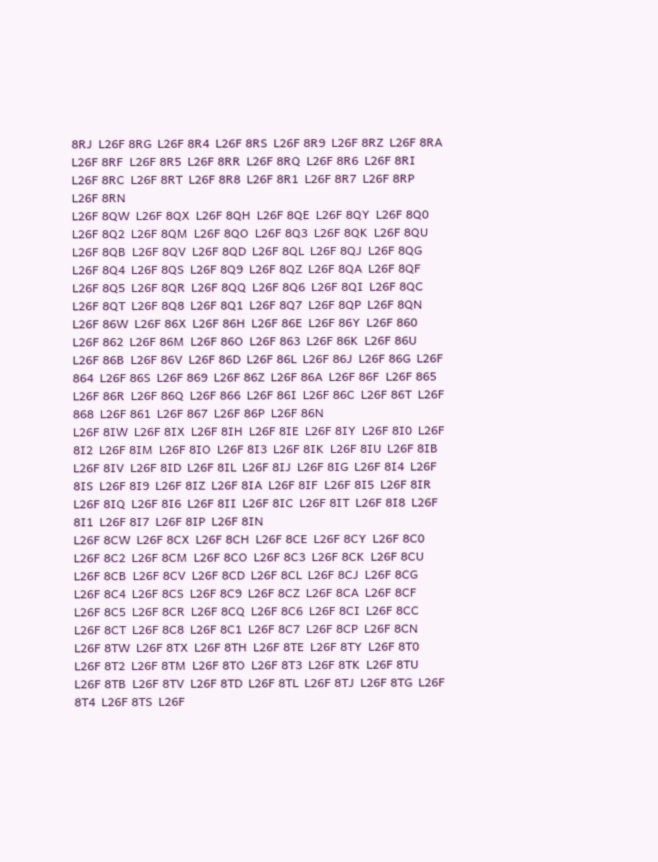8RJ  L26F 8RG  L26F 8R4  L26F 8RS  L26F 8R9  L26F 8RZ  L26F 8RA  L26F 8RF  L26F 8R5  L26F 8RR  L26F 8RQ  L26F 8R6  L26F 8RI  L26F 8RC  L26F 8RT  L26F 8R8  L26F 8R1  L26F 8R7  L26F 8RP  L26F 8RN
L26F 8QW  L26F 8QX  L26F 8QH  L26F 8QE  L26F 8QY  L26F 8Q0  L26F 8Q2  L26F 8QM  L26F 8QO  L26F 8Q3  L26F 8QK  L26F 8QU  L26F 8QB  L26F 8QV  L26F 8QD  L26F 8QL  L26F 8QJ  L26F 8QG  L26F 8Q4  L26F 8QS  L26F 8Q9  L26F 8QZ  L26F 8QA  L26F 8QF  L26F 8Q5  L26F 8QR  L26F 8QQ  L26F 8Q6  L26F 8QI  L26F 8QC  L26F 8QT  L26F 8Q8  L26F 8Q1  L26F 8Q7  L26F 8QP  L26F 8QN
L26F 86W  L26F 86X  L26F 86H  L26F 86E  L26F 86Y  L26F 860  L26F 862  L26F 86M  L26F 86O  L26F 863  L26F 86K  L26F 86U  L26F 86B  L26F 86V  L26F 86D  L26F 86L  L26F 86J  L26F 86G  L26F 864  L26F 86S  L26F 869  L26F 86Z  L26F 86A  L26F 86F  L26F 865  L26F 86R  L26F 86Q  L26F 866  L26F 86I  L26F 86C  L26F 86T  L26F 868  L26F 861  L26F 867  L26F 86P  L26F 86N
L26F 8IW  L26F 8IX  L26F 8IH  L26F 8IE  L26F 8IY  L26F 8I0  L26F 8I2  L26F 8IM  L26F 8IO  L26F 8I3  L26F 8IK  L26F 8IU  L26F 8IB  L26F 8IV  L26F 8ID  L26F 8IL  L26F 8IJ  L26F 8IG  L26F 8I4  L26F 8IS  L26F 8I9  L26F 8IZ  L26F 8IA  L26F 8IF  L26F 8I5  L26F 8IR  L26F 8IQ  L26F 8I6  L26F 8II  L26F 8IC  L26F 8IT  L26F 8I8  L26F 8I1  L26F 8I7  L26F 8IP  L26F 8IN
L26F 8CW  L26F 8CX  L26F 8CH  L26F 8CE  L26F 8CY  L26F 8C0  L26F 8C2  L26F 8CM  L26F 8CO  L26F 8C3  L26F 8CK  L26F 8CU  L26F 8CB  L26F 8CV  L26F 8CD  L26F 8CL  L26F 8CJ  L26F 8CG  L26F 8C4  L26F 8CS  L26F 8C9  L26F 8CZ  L26F 8CA  L26F 8CF  L26F 8C5  L26F 8CR  L26F 8CQ  L26F 8C6  L26F 8CI  L26F 8CC  L26F 8CT  L26F 8C8  L26F 8C1  L26F 8C7  L26F 8CP  L26F 8CN
L26F 8TW  L26F 8TX  L26F 8TH  L26F 8TE  L26F 8TY  L26F 8T0  L26F 8T2  L26F 8TM  L26F 8TO  L26F 8T3  L26F 8TK  L26F 8TU  L26F 8TB  L26F 8TV  L26F 8TD  L26F 8TL  L26F 8TJ  L26F 8TG  L26F 8T4  L26F 8TS  L26F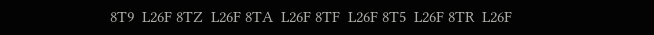8T9  L26F 8TZ  L26F 8TA  L26F 8TF  L26F 8T5  L26F 8TR  L26F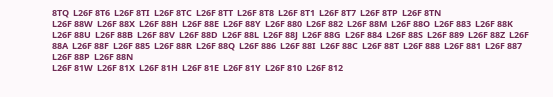8TQ  L26F 8T6  L26F 8TI  L26F 8TC  L26F 8TT  L26F 8T8  L26F 8T1  L26F 8T7  L26F 8TP  L26F 8TN
L26F 88W  L26F 88X  L26F 88H  L26F 88E  L26F 88Y  L26F 880  L26F 882  L26F 88M  L26F 88O  L26F 883  L26F 88K  L26F 88U  L26F 88B  L26F 88V  L26F 88D  L26F 88L  L26F 88J  L26F 88G  L26F 884  L26F 88S  L26F 889  L26F 88Z  L26F 88A  L26F 88F  L26F 885  L26F 88R  L26F 88Q  L26F 886  L26F 88I  L26F 88C  L26F 88T  L26F 888  L26F 881  L26F 887  L26F 88P  L26F 88N
L26F 81W  L26F 81X  L26F 81H  L26F 81E  L26F 81Y  L26F 810  L26F 812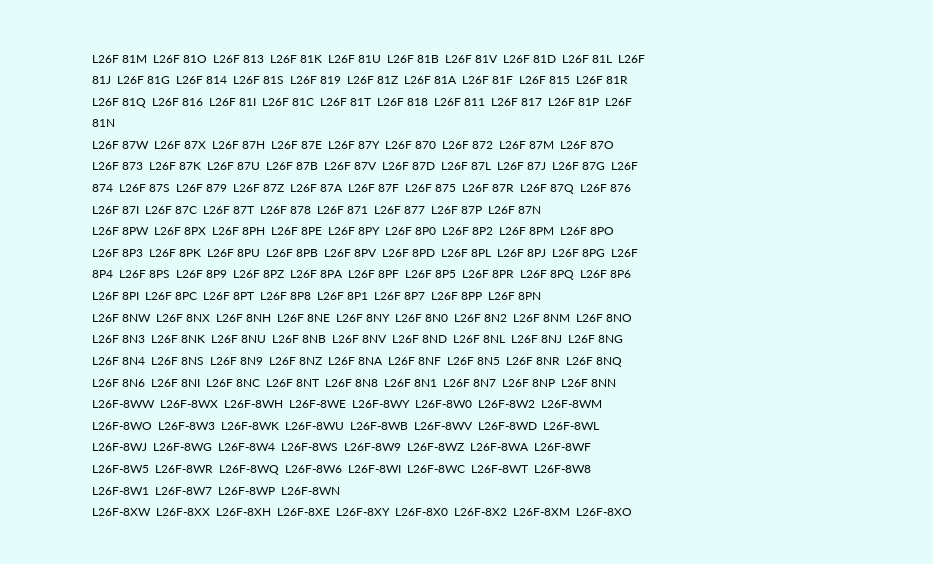L26F 81M  L26F 81O  L26F 813  L26F 81K  L26F 81U  L26F 81B  L26F 81V  L26F 81D  L26F 81L  L26F 81J  L26F 81G  L26F 814  L26F 81S  L26F 819  L26F 81Z  L26F 81A  L26F 81F  L26F 815  L26F 81R  L26F 81Q  L26F 816  L26F 81I  L26F 81C  L26F 81T  L26F 818  L26F 811  L26F 817  L26F 81P  L26F 81N
L26F 87W  L26F 87X  L26F 87H  L26F 87E  L26F 87Y  L26F 870  L26F 872  L26F 87M  L26F 87O  L26F 873  L26F 87K  L26F 87U  L26F 87B  L26F 87V  L26F 87D  L26F 87L  L26F 87J  L26F 87G  L26F 874  L26F 87S  L26F 879  L26F 87Z  L26F 87A  L26F 87F  L26F 875  L26F 87R  L26F 87Q  L26F 876  L26F 87I  L26F 87C  L26F 87T  L26F 878  L26F 871  L26F 877  L26F 87P  L26F 87N
L26F 8PW  L26F 8PX  L26F 8PH  L26F 8PE  L26F 8PY  L26F 8P0  L26F 8P2  L26F 8PM  L26F 8PO  L26F 8P3  L26F 8PK  L26F 8PU  L26F 8PB  L26F 8PV  L26F 8PD  L26F 8PL  L26F 8PJ  L26F 8PG  L26F 8P4  L26F 8PS  L26F 8P9  L26F 8PZ  L26F 8PA  L26F 8PF  L26F 8P5  L26F 8PR  L26F 8PQ  L26F 8P6  L26F 8PI  L26F 8PC  L26F 8PT  L26F 8P8  L26F 8P1  L26F 8P7  L26F 8PP  L26F 8PN
L26F 8NW  L26F 8NX  L26F 8NH  L26F 8NE  L26F 8NY  L26F 8N0  L26F 8N2  L26F 8NM  L26F 8NO  L26F 8N3  L26F 8NK  L26F 8NU  L26F 8NB  L26F 8NV  L26F 8ND  L26F 8NL  L26F 8NJ  L26F 8NG  L26F 8N4  L26F 8NS  L26F 8N9  L26F 8NZ  L26F 8NA  L26F 8NF  L26F 8N5  L26F 8NR  L26F 8NQ  L26F 8N6  L26F 8NI  L26F 8NC  L26F 8NT  L26F 8N8  L26F 8N1  L26F 8N7  L26F 8NP  L26F 8NN
L26F-8WW  L26F-8WX  L26F-8WH  L26F-8WE  L26F-8WY  L26F-8W0  L26F-8W2  L26F-8WM  L26F-8WO  L26F-8W3  L26F-8WK  L26F-8WU  L26F-8WB  L26F-8WV  L26F-8WD  L26F-8WL  L26F-8WJ  L26F-8WG  L26F-8W4  L26F-8WS  L26F-8W9  L26F-8WZ  L26F-8WA  L26F-8WF  L26F-8W5  L26F-8WR  L26F-8WQ  L26F-8W6  L26F-8WI  L26F-8WC  L26F-8WT  L26F-8W8  L26F-8W1  L26F-8W7  L26F-8WP  L26F-8WN
L26F-8XW  L26F-8XX  L26F-8XH  L26F-8XE  L26F-8XY  L26F-8X0  L26F-8X2  L26F-8XM  L26F-8XO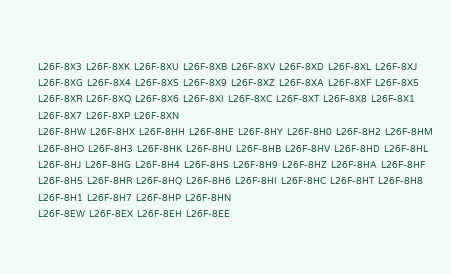L26F-8X3  L26F-8XK  L26F-8XU  L26F-8XB  L26F-8XV  L26F-8XD  L26F-8XL  L26F-8XJ  L26F-8XG  L26F-8X4  L26F-8XS  L26F-8X9  L26F-8XZ  L26F-8XA  L26F-8XF  L26F-8X5  L26F-8XR  L26F-8XQ  L26F-8X6  L26F-8XI  L26F-8XC  L26F-8XT  L26F-8X8  L26F-8X1  L26F-8X7  L26F-8XP  L26F-8XN
L26F-8HW  L26F-8HX  L26F-8HH  L26F-8HE  L26F-8HY  L26F-8H0  L26F-8H2  L26F-8HM  L26F-8HO  L26F-8H3  L26F-8HK  L26F-8HU  L26F-8HB  L26F-8HV  L26F-8HD  L26F-8HL  L26F-8HJ  L26F-8HG  L26F-8H4  L26F-8HS  L26F-8H9  L26F-8HZ  L26F-8HA  L26F-8HF  L26F-8H5  L26F-8HR  L26F-8HQ  L26F-8H6  L26F-8HI  L26F-8HC  L26F-8HT  L26F-8H8  L26F-8H1  L26F-8H7  L26F-8HP  L26F-8HN
L26F-8EW  L26F-8EX  L26F-8EH  L26F-8EE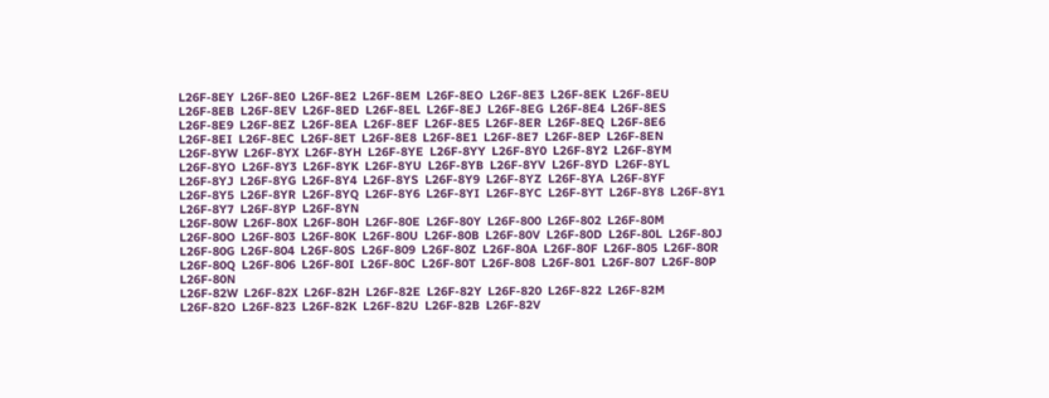L26F-8EY  L26F-8E0  L26F-8E2  L26F-8EM  L26F-8EO  L26F-8E3  L26F-8EK  L26F-8EU  L26F-8EB  L26F-8EV  L26F-8ED  L26F-8EL  L26F-8EJ  L26F-8EG  L26F-8E4  L26F-8ES  L26F-8E9  L26F-8EZ  L26F-8EA  L26F-8EF  L26F-8E5  L26F-8ER  L26F-8EQ  L26F-8E6  L26F-8EI  L26F-8EC  L26F-8ET  L26F-8E8  L26F-8E1  L26F-8E7  L26F-8EP  L26F-8EN
L26F-8YW  L26F-8YX  L26F-8YH  L26F-8YE  L26F-8YY  L26F-8Y0  L26F-8Y2  L26F-8YM  L26F-8YO  L26F-8Y3  L26F-8YK  L26F-8YU  L26F-8YB  L26F-8YV  L26F-8YD  L26F-8YL  L26F-8YJ  L26F-8YG  L26F-8Y4  L26F-8YS  L26F-8Y9  L26F-8YZ  L26F-8YA  L26F-8YF  L26F-8Y5  L26F-8YR  L26F-8YQ  L26F-8Y6  L26F-8YI  L26F-8YC  L26F-8YT  L26F-8Y8  L26F-8Y1  L26F-8Y7  L26F-8YP  L26F-8YN
L26F-80W  L26F-80X  L26F-80H  L26F-80E  L26F-80Y  L26F-800  L26F-802  L26F-80M  L26F-80O  L26F-803  L26F-80K  L26F-80U  L26F-80B  L26F-80V  L26F-80D  L26F-80L  L26F-80J  L26F-80G  L26F-804  L26F-80S  L26F-809  L26F-80Z  L26F-80A  L26F-80F  L26F-805  L26F-80R  L26F-80Q  L26F-806  L26F-80I  L26F-80C  L26F-80T  L26F-808  L26F-801  L26F-807  L26F-80P  L26F-80N
L26F-82W  L26F-82X  L26F-82H  L26F-82E  L26F-82Y  L26F-820  L26F-822  L26F-82M  L26F-82O  L26F-823  L26F-82K  L26F-82U  L26F-82B  L26F-82V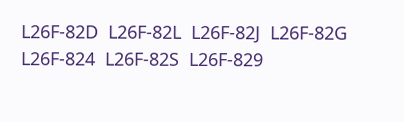L26F-82D  L26F-82L  L26F-82J  L26F-82G  L26F-824  L26F-82S  L26F-829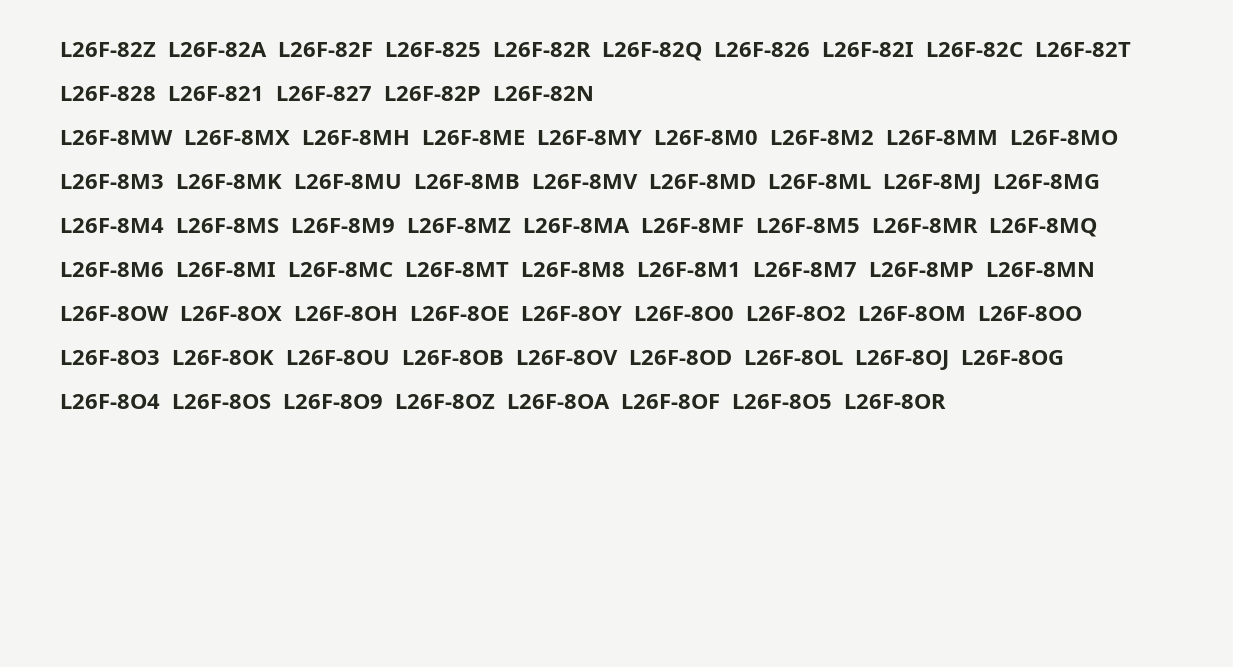L26F-82Z  L26F-82A  L26F-82F  L26F-825  L26F-82R  L26F-82Q  L26F-826  L26F-82I  L26F-82C  L26F-82T  L26F-828  L26F-821  L26F-827  L26F-82P  L26F-82N
L26F-8MW  L26F-8MX  L26F-8MH  L26F-8ME  L26F-8MY  L26F-8M0  L26F-8M2  L26F-8MM  L26F-8MO  L26F-8M3  L26F-8MK  L26F-8MU  L26F-8MB  L26F-8MV  L26F-8MD  L26F-8ML  L26F-8MJ  L26F-8MG  L26F-8M4  L26F-8MS  L26F-8M9  L26F-8MZ  L26F-8MA  L26F-8MF  L26F-8M5  L26F-8MR  L26F-8MQ  L26F-8M6  L26F-8MI  L26F-8MC  L26F-8MT  L26F-8M8  L26F-8M1  L26F-8M7  L26F-8MP  L26F-8MN
L26F-8OW  L26F-8OX  L26F-8OH  L26F-8OE  L26F-8OY  L26F-8O0  L26F-8O2  L26F-8OM  L26F-8OO  L26F-8O3  L26F-8OK  L26F-8OU  L26F-8OB  L26F-8OV  L26F-8OD  L26F-8OL  L26F-8OJ  L26F-8OG  L26F-8O4  L26F-8OS  L26F-8O9  L26F-8OZ  L26F-8OA  L26F-8OF  L26F-8O5  L26F-8OR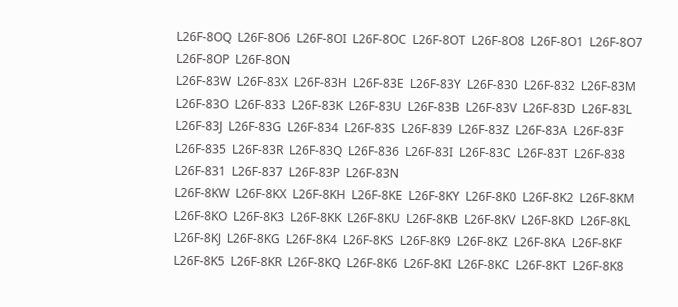L26F-8OQ  L26F-8O6  L26F-8OI  L26F-8OC  L26F-8OT  L26F-8O8  L26F-8O1  L26F-8O7  L26F-8OP  L26F-8ON
L26F-83W  L26F-83X  L26F-83H  L26F-83E  L26F-83Y  L26F-830  L26F-832  L26F-83M  L26F-83O  L26F-833  L26F-83K  L26F-83U  L26F-83B  L26F-83V  L26F-83D  L26F-83L  L26F-83J  L26F-83G  L26F-834  L26F-83S  L26F-839  L26F-83Z  L26F-83A  L26F-83F  L26F-835  L26F-83R  L26F-83Q  L26F-836  L26F-83I  L26F-83C  L26F-83T  L26F-838  L26F-831  L26F-837  L26F-83P  L26F-83N
L26F-8KW  L26F-8KX  L26F-8KH  L26F-8KE  L26F-8KY  L26F-8K0  L26F-8K2  L26F-8KM  L26F-8KO  L26F-8K3  L26F-8KK  L26F-8KU  L26F-8KB  L26F-8KV  L26F-8KD  L26F-8KL  L26F-8KJ  L26F-8KG  L26F-8K4  L26F-8KS  L26F-8K9  L26F-8KZ  L26F-8KA  L26F-8KF  L26F-8K5  L26F-8KR  L26F-8KQ  L26F-8K6  L26F-8KI  L26F-8KC  L26F-8KT  L26F-8K8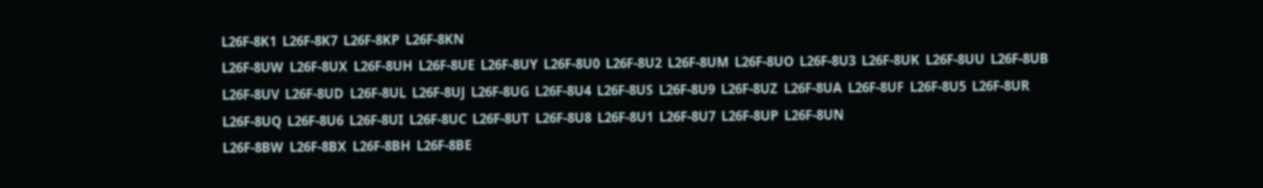L26F-8K1  L26F-8K7  L26F-8KP  L26F-8KN
L26F-8UW  L26F-8UX  L26F-8UH  L26F-8UE  L26F-8UY  L26F-8U0  L26F-8U2  L26F-8UM  L26F-8UO  L26F-8U3  L26F-8UK  L26F-8UU  L26F-8UB  L26F-8UV  L26F-8UD  L26F-8UL  L26F-8UJ  L26F-8UG  L26F-8U4  L26F-8US  L26F-8U9  L26F-8UZ  L26F-8UA  L26F-8UF  L26F-8U5  L26F-8UR  L26F-8UQ  L26F-8U6  L26F-8UI  L26F-8UC  L26F-8UT  L26F-8U8  L26F-8U1  L26F-8U7  L26F-8UP  L26F-8UN
L26F-8BW  L26F-8BX  L26F-8BH  L26F-8BE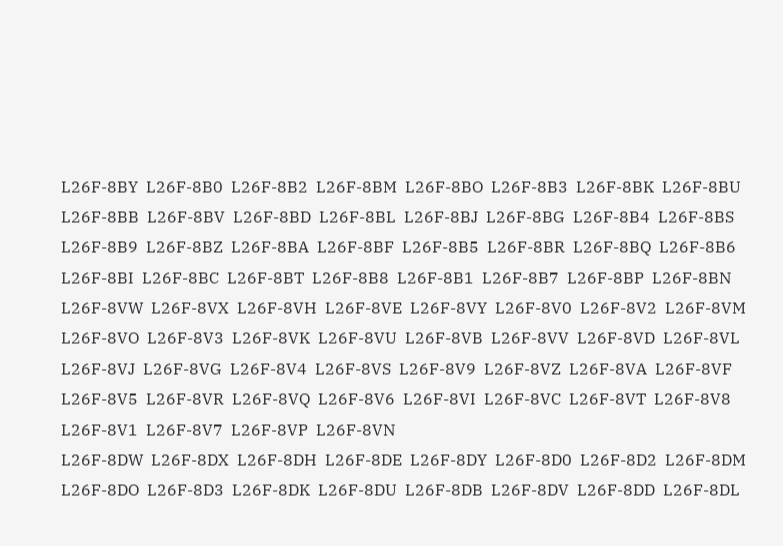L26F-8BY  L26F-8B0  L26F-8B2  L26F-8BM  L26F-8BO  L26F-8B3  L26F-8BK  L26F-8BU  L26F-8BB  L26F-8BV  L26F-8BD  L26F-8BL  L26F-8BJ  L26F-8BG  L26F-8B4  L26F-8BS  L26F-8B9  L26F-8BZ  L26F-8BA  L26F-8BF  L26F-8B5  L26F-8BR  L26F-8BQ  L26F-8B6  L26F-8BI  L26F-8BC  L26F-8BT  L26F-8B8  L26F-8B1  L26F-8B7  L26F-8BP  L26F-8BN
L26F-8VW  L26F-8VX  L26F-8VH  L26F-8VE  L26F-8VY  L26F-8V0  L26F-8V2  L26F-8VM  L26F-8VO  L26F-8V3  L26F-8VK  L26F-8VU  L26F-8VB  L26F-8VV  L26F-8VD  L26F-8VL  L26F-8VJ  L26F-8VG  L26F-8V4  L26F-8VS  L26F-8V9  L26F-8VZ  L26F-8VA  L26F-8VF  L26F-8V5  L26F-8VR  L26F-8VQ  L26F-8V6  L26F-8VI  L26F-8VC  L26F-8VT  L26F-8V8  L26F-8V1  L26F-8V7  L26F-8VP  L26F-8VN
L26F-8DW  L26F-8DX  L26F-8DH  L26F-8DE  L26F-8DY  L26F-8D0  L26F-8D2  L26F-8DM  L26F-8DO  L26F-8D3  L26F-8DK  L26F-8DU  L26F-8DB  L26F-8DV  L26F-8DD  L26F-8DL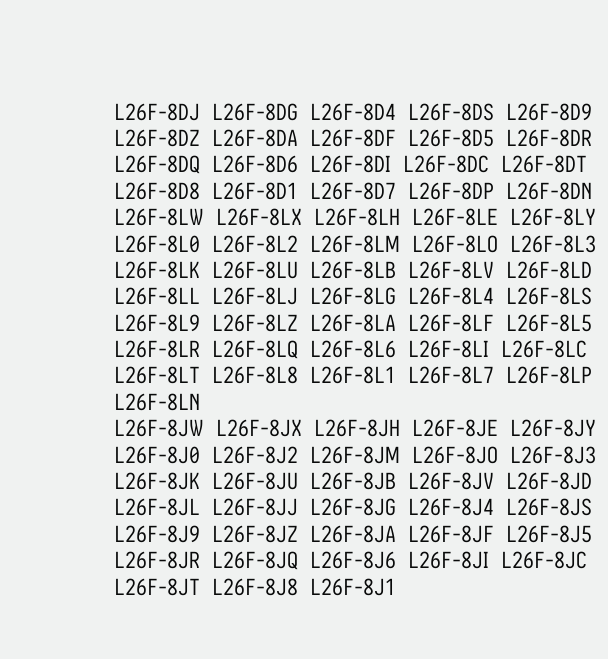L26F-8DJ  L26F-8DG  L26F-8D4  L26F-8DS  L26F-8D9  L26F-8DZ  L26F-8DA  L26F-8DF  L26F-8D5  L26F-8DR  L26F-8DQ  L26F-8D6  L26F-8DI  L26F-8DC  L26F-8DT  L26F-8D8  L26F-8D1  L26F-8D7  L26F-8DP  L26F-8DN
L26F-8LW  L26F-8LX  L26F-8LH  L26F-8LE  L26F-8LY  L26F-8L0  L26F-8L2  L26F-8LM  L26F-8LO  L26F-8L3  L26F-8LK  L26F-8LU  L26F-8LB  L26F-8LV  L26F-8LD  L26F-8LL  L26F-8LJ  L26F-8LG  L26F-8L4  L26F-8LS  L26F-8L9  L26F-8LZ  L26F-8LA  L26F-8LF  L26F-8L5  L26F-8LR  L26F-8LQ  L26F-8L6  L26F-8LI  L26F-8LC  L26F-8LT  L26F-8L8  L26F-8L1  L26F-8L7  L26F-8LP  L26F-8LN
L26F-8JW  L26F-8JX  L26F-8JH  L26F-8JE  L26F-8JY  L26F-8J0  L26F-8J2  L26F-8JM  L26F-8JO  L26F-8J3  L26F-8JK  L26F-8JU  L26F-8JB  L26F-8JV  L26F-8JD  L26F-8JL  L26F-8JJ  L26F-8JG  L26F-8J4  L26F-8JS  L26F-8J9  L26F-8JZ  L26F-8JA  L26F-8JF  L26F-8J5  L26F-8JR  L26F-8JQ  L26F-8J6  L26F-8JI  L26F-8JC  L26F-8JT  L26F-8J8  L26F-8J1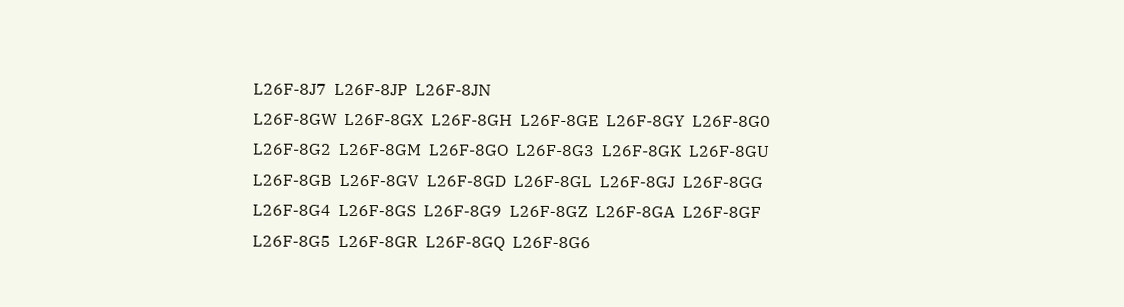L26F-8J7  L26F-8JP  L26F-8JN
L26F-8GW  L26F-8GX  L26F-8GH  L26F-8GE  L26F-8GY  L26F-8G0  L26F-8G2  L26F-8GM  L26F-8GO  L26F-8G3  L26F-8GK  L26F-8GU  L26F-8GB  L26F-8GV  L26F-8GD  L26F-8GL  L26F-8GJ  L26F-8GG  L26F-8G4  L26F-8GS  L26F-8G9  L26F-8GZ  L26F-8GA  L26F-8GF  L26F-8G5  L26F-8GR  L26F-8GQ  L26F-8G6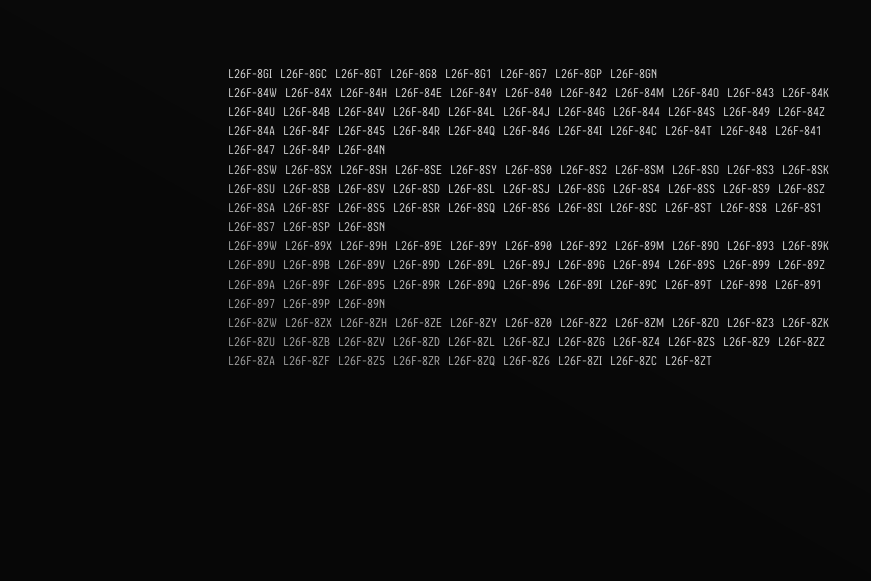L26F-8GI  L26F-8GC  L26F-8GT  L26F-8G8  L26F-8G1  L26F-8G7  L26F-8GP  L26F-8GN
L26F-84W  L26F-84X  L26F-84H  L26F-84E  L26F-84Y  L26F-840  L26F-842  L26F-84M  L26F-84O  L26F-843  L26F-84K  L26F-84U  L26F-84B  L26F-84V  L26F-84D  L26F-84L  L26F-84J  L26F-84G  L26F-844  L26F-84S  L26F-849  L26F-84Z  L26F-84A  L26F-84F  L26F-845  L26F-84R  L26F-84Q  L26F-846  L26F-84I  L26F-84C  L26F-84T  L26F-848  L26F-841  L26F-847  L26F-84P  L26F-84N
L26F-8SW  L26F-8SX  L26F-8SH  L26F-8SE  L26F-8SY  L26F-8S0  L26F-8S2  L26F-8SM  L26F-8SO  L26F-8S3  L26F-8SK  L26F-8SU  L26F-8SB  L26F-8SV  L26F-8SD  L26F-8SL  L26F-8SJ  L26F-8SG  L26F-8S4  L26F-8SS  L26F-8S9  L26F-8SZ  L26F-8SA  L26F-8SF  L26F-8S5  L26F-8SR  L26F-8SQ  L26F-8S6  L26F-8SI  L26F-8SC  L26F-8ST  L26F-8S8  L26F-8S1  L26F-8S7  L26F-8SP  L26F-8SN
L26F-89W  L26F-89X  L26F-89H  L26F-89E  L26F-89Y  L26F-890  L26F-892  L26F-89M  L26F-89O  L26F-893  L26F-89K  L26F-89U  L26F-89B  L26F-89V  L26F-89D  L26F-89L  L26F-89J  L26F-89G  L26F-894  L26F-89S  L26F-899  L26F-89Z  L26F-89A  L26F-89F  L26F-895  L26F-89R  L26F-89Q  L26F-896  L26F-89I  L26F-89C  L26F-89T  L26F-898  L26F-891  L26F-897  L26F-89P  L26F-89N
L26F-8ZW  L26F-8ZX  L26F-8ZH  L26F-8ZE  L26F-8ZY  L26F-8Z0  L26F-8Z2  L26F-8ZM  L26F-8ZO  L26F-8Z3  L26F-8ZK  L26F-8ZU  L26F-8ZB  L26F-8ZV  L26F-8ZD  L26F-8ZL  L26F-8ZJ  L26F-8ZG  L26F-8Z4  L26F-8ZS  L26F-8Z9  L26F-8ZZ  L26F-8ZA  L26F-8ZF  L26F-8Z5  L26F-8ZR  L26F-8ZQ  L26F-8Z6  L26F-8ZI  L26F-8ZC  L26F-8ZT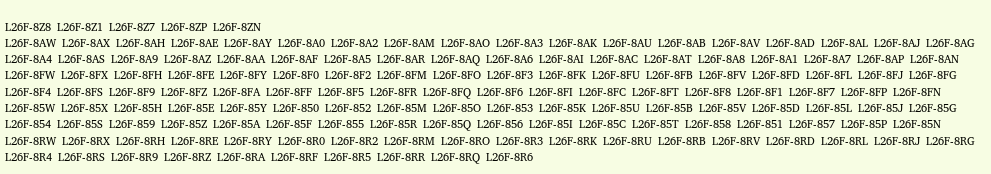L26F-8Z8  L26F-8Z1  L26F-8Z7  L26F-8ZP  L26F-8ZN
L26F-8AW  L26F-8AX  L26F-8AH  L26F-8AE  L26F-8AY  L26F-8A0  L26F-8A2  L26F-8AM  L26F-8AO  L26F-8A3  L26F-8AK  L26F-8AU  L26F-8AB  L26F-8AV  L26F-8AD  L26F-8AL  L26F-8AJ  L26F-8AG  L26F-8A4  L26F-8AS  L26F-8A9  L26F-8AZ  L26F-8AA  L26F-8AF  L26F-8A5  L26F-8AR  L26F-8AQ  L26F-8A6  L26F-8AI  L26F-8AC  L26F-8AT  L26F-8A8  L26F-8A1  L26F-8A7  L26F-8AP  L26F-8AN
L26F-8FW  L26F-8FX  L26F-8FH  L26F-8FE  L26F-8FY  L26F-8F0  L26F-8F2  L26F-8FM  L26F-8FO  L26F-8F3  L26F-8FK  L26F-8FU  L26F-8FB  L26F-8FV  L26F-8FD  L26F-8FL  L26F-8FJ  L26F-8FG  L26F-8F4  L26F-8FS  L26F-8F9  L26F-8FZ  L26F-8FA  L26F-8FF  L26F-8F5  L26F-8FR  L26F-8FQ  L26F-8F6  L26F-8FI  L26F-8FC  L26F-8FT  L26F-8F8  L26F-8F1  L26F-8F7  L26F-8FP  L26F-8FN
L26F-85W  L26F-85X  L26F-85H  L26F-85E  L26F-85Y  L26F-850  L26F-852  L26F-85M  L26F-85O  L26F-853  L26F-85K  L26F-85U  L26F-85B  L26F-85V  L26F-85D  L26F-85L  L26F-85J  L26F-85G  L26F-854  L26F-85S  L26F-859  L26F-85Z  L26F-85A  L26F-85F  L26F-855  L26F-85R  L26F-85Q  L26F-856  L26F-85I  L26F-85C  L26F-85T  L26F-858  L26F-851  L26F-857  L26F-85P  L26F-85N
L26F-8RW  L26F-8RX  L26F-8RH  L26F-8RE  L26F-8RY  L26F-8R0  L26F-8R2  L26F-8RM  L26F-8RO  L26F-8R3  L26F-8RK  L26F-8RU  L26F-8RB  L26F-8RV  L26F-8RD  L26F-8RL  L26F-8RJ  L26F-8RG  L26F-8R4  L26F-8RS  L26F-8R9  L26F-8RZ  L26F-8RA  L26F-8RF  L26F-8R5  L26F-8RR  L26F-8RQ  L26F-8R6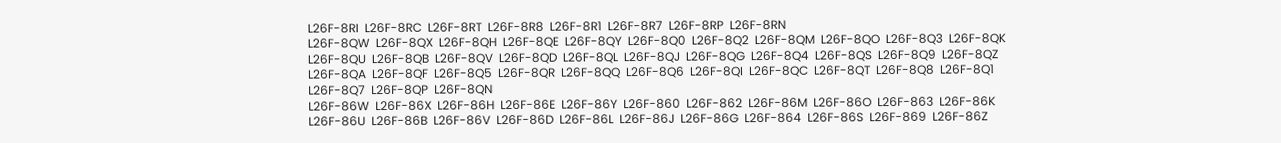L26F-8RI  L26F-8RC  L26F-8RT  L26F-8R8  L26F-8R1  L26F-8R7  L26F-8RP  L26F-8RN
L26F-8QW  L26F-8QX  L26F-8QH  L26F-8QE  L26F-8QY  L26F-8Q0  L26F-8Q2  L26F-8QM  L26F-8QO  L26F-8Q3  L26F-8QK  L26F-8QU  L26F-8QB  L26F-8QV  L26F-8QD  L26F-8QL  L26F-8QJ  L26F-8QG  L26F-8Q4  L26F-8QS  L26F-8Q9  L26F-8QZ  L26F-8QA  L26F-8QF  L26F-8Q5  L26F-8QR  L26F-8QQ  L26F-8Q6  L26F-8QI  L26F-8QC  L26F-8QT  L26F-8Q8  L26F-8Q1  L26F-8Q7  L26F-8QP  L26F-8QN
L26F-86W  L26F-86X  L26F-86H  L26F-86E  L26F-86Y  L26F-860  L26F-862  L26F-86M  L26F-86O  L26F-863  L26F-86K  L26F-86U  L26F-86B  L26F-86V  L26F-86D  L26F-86L  L26F-86J  L26F-86G  L26F-864  L26F-86S  L26F-869  L26F-86Z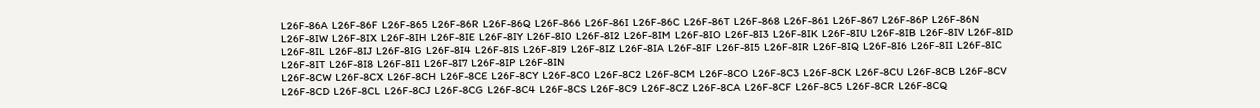L26F-86A  L26F-86F  L26F-865  L26F-86R  L26F-86Q  L26F-866  L26F-86I  L26F-86C  L26F-86T  L26F-868  L26F-861  L26F-867  L26F-86P  L26F-86N
L26F-8IW  L26F-8IX  L26F-8IH  L26F-8IE  L26F-8IY  L26F-8I0  L26F-8I2  L26F-8IM  L26F-8IO  L26F-8I3  L26F-8IK  L26F-8IU  L26F-8IB  L26F-8IV  L26F-8ID  L26F-8IL  L26F-8IJ  L26F-8IG  L26F-8I4  L26F-8IS  L26F-8I9  L26F-8IZ  L26F-8IA  L26F-8IF  L26F-8I5  L26F-8IR  L26F-8IQ  L26F-8I6  L26F-8II  L26F-8IC  L26F-8IT  L26F-8I8  L26F-8I1  L26F-8I7  L26F-8IP  L26F-8IN
L26F-8CW  L26F-8CX  L26F-8CH  L26F-8CE  L26F-8CY  L26F-8C0  L26F-8C2  L26F-8CM  L26F-8CO  L26F-8C3  L26F-8CK  L26F-8CU  L26F-8CB  L26F-8CV  L26F-8CD  L26F-8CL  L26F-8CJ  L26F-8CG  L26F-8C4  L26F-8CS  L26F-8C9  L26F-8CZ  L26F-8CA  L26F-8CF  L26F-8C5  L26F-8CR  L26F-8CQ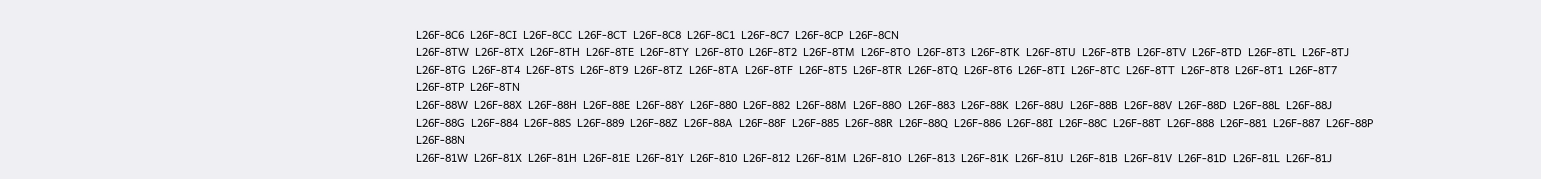L26F-8C6  L26F-8CI  L26F-8CC  L26F-8CT  L26F-8C8  L26F-8C1  L26F-8C7  L26F-8CP  L26F-8CN
L26F-8TW  L26F-8TX  L26F-8TH  L26F-8TE  L26F-8TY  L26F-8T0  L26F-8T2  L26F-8TM  L26F-8TO  L26F-8T3  L26F-8TK  L26F-8TU  L26F-8TB  L26F-8TV  L26F-8TD  L26F-8TL  L26F-8TJ  L26F-8TG  L26F-8T4  L26F-8TS  L26F-8T9  L26F-8TZ  L26F-8TA  L26F-8TF  L26F-8T5  L26F-8TR  L26F-8TQ  L26F-8T6  L26F-8TI  L26F-8TC  L26F-8TT  L26F-8T8  L26F-8T1  L26F-8T7  L26F-8TP  L26F-8TN
L26F-88W  L26F-88X  L26F-88H  L26F-88E  L26F-88Y  L26F-880  L26F-882  L26F-88M  L26F-88O  L26F-883  L26F-88K  L26F-88U  L26F-88B  L26F-88V  L26F-88D  L26F-88L  L26F-88J  L26F-88G  L26F-884  L26F-88S  L26F-889  L26F-88Z  L26F-88A  L26F-88F  L26F-885  L26F-88R  L26F-88Q  L26F-886  L26F-88I  L26F-88C  L26F-88T  L26F-888  L26F-881  L26F-887  L26F-88P  L26F-88N
L26F-81W  L26F-81X  L26F-81H  L26F-81E  L26F-81Y  L26F-810  L26F-812  L26F-81M  L26F-81O  L26F-813  L26F-81K  L26F-81U  L26F-81B  L26F-81V  L26F-81D  L26F-81L  L26F-81J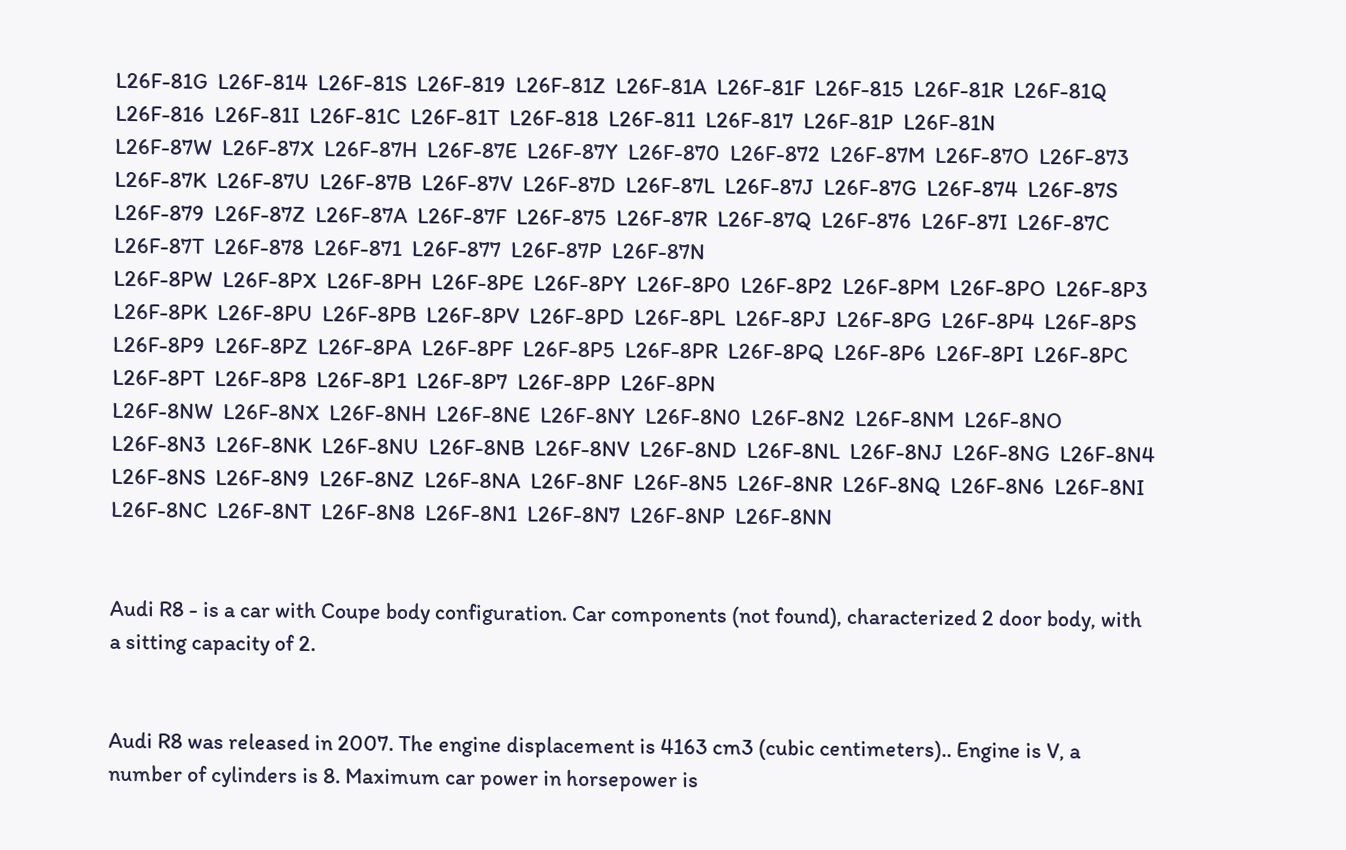L26F-81G  L26F-814  L26F-81S  L26F-819  L26F-81Z  L26F-81A  L26F-81F  L26F-815  L26F-81R  L26F-81Q  L26F-816  L26F-81I  L26F-81C  L26F-81T  L26F-818  L26F-811  L26F-817  L26F-81P  L26F-81N
L26F-87W  L26F-87X  L26F-87H  L26F-87E  L26F-87Y  L26F-870  L26F-872  L26F-87M  L26F-87O  L26F-873  L26F-87K  L26F-87U  L26F-87B  L26F-87V  L26F-87D  L26F-87L  L26F-87J  L26F-87G  L26F-874  L26F-87S  L26F-879  L26F-87Z  L26F-87A  L26F-87F  L26F-875  L26F-87R  L26F-87Q  L26F-876  L26F-87I  L26F-87C  L26F-87T  L26F-878  L26F-871  L26F-877  L26F-87P  L26F-87N
L26F-8PW  L26F-8PX  L26F-8PH  L26F-8PE  L26F-8PY  L26F-8P0  L26F-8P2  L26F-8PM  L26F-8PO  L26F-8P3  L26F-8PK  L26F-8PU  L26F-8PB  L26F-8PV  L26F-8PD  L26F-8PL  L26F-8PJ  L26F-8PG  L26F-8P4  L26F-8PS  L26F-8P9  L26F-8PZ  L26F-8PA  L26F-8PF  L26F-8P5  L26F-8PR  L26F-8PQ  L26F-8P6  L26F-8PI  L26F-8PC  L26F-8PT  L26F-8P8  L26F-8P1  L26F-8P7  L26F-8PP  L26F-8PN
L26F-8NW  L26F-8NX  L26F-8NH  L26F-8NE  L26F-8NY  L26F-8N0  L26F-8N2  L26F-8NM  L26F-8NO  L26F-8N3  L26F-8NK  L26F-8NU  L26F-8NB  L26F-8NV  L26F-8ND  L26F-8NL  L26F-8NJ  L26F-8NG  L26F-8N4  L26F-8NS  L26F-8N9  L26F-8NZ  L26F-8NA  L26F-8NF  L26F-8N5  L26F-8NR  L26F-8NQ  L26F-8N6  L26F-8NI  L26F-8NC  L26F-8NT  L26F-8N8  L26F-8N1  L26F-8N7  L26F-8NP  L26F-8NN


Audi R8 - is a car with Coupe body configuration. Car components (not found), characterized 2 door body, with a sitting capacity of 2.


Audi R8 was released in 2007. The engine displacement is 4163 cm3 (cubic centimeters).. Engine is V, a number of cylinders is 8. Maximum car power in horsepower is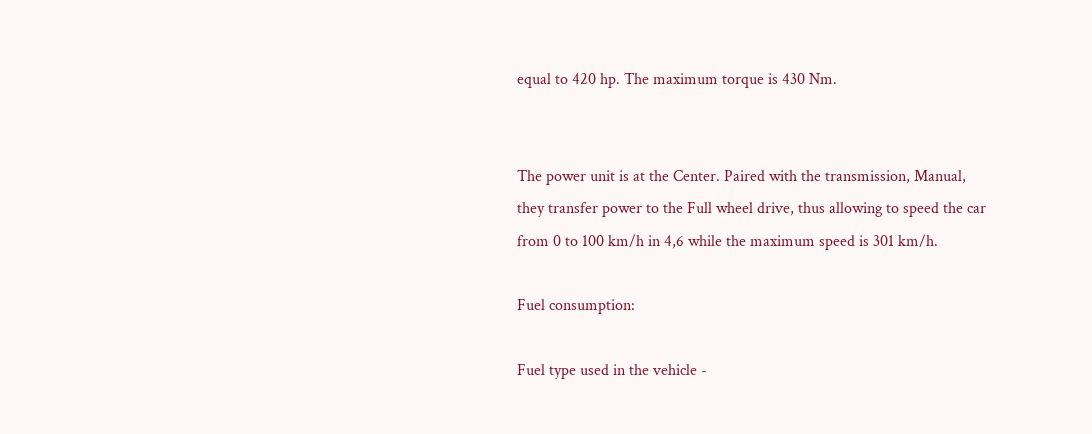equal to 420 hp. The maximum torque is 430 Nm.


The power unit is at the Center. Paired with the transmission, Manual, they transfer power to the Full wheel drive, thus allowing to speed the car from 0 to 100 km/h in 4,6 while the maximum speed is 301 km/h.

Fuel consumption:

Fuel type used in the vehicle -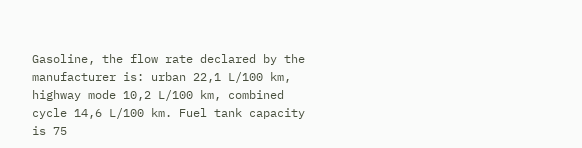Gasoline, the flow rate declared by the manufacturer is: urban 22,1 L/100 km, highway mode 10,2 L/100 km, combined cycle 14,6 L/100 km. Fuel tank capacity is 75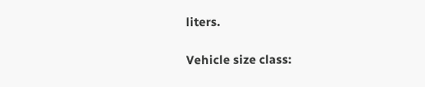liters.

Vehicle size class: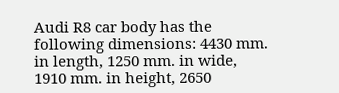Audi R8 car body has the following dimensions: 4430 mm. in length, 1250 mm. in wide, 1910 mm. in height, 2650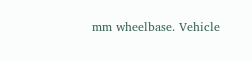mm wheelbase. Vehicle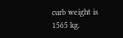curb weight is 1565 kg.